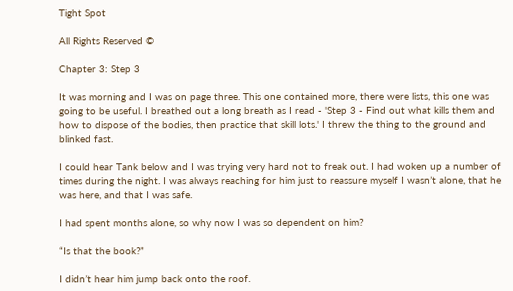Tight Spot

All Rights Reserved ©

Chapter 3: Step 3

It was morning and I was on page three. This one contained more, there were lists, this one was going to be useful. I breathed out a long breath as I read - 'Step 3 - Find out what kills them and how to dispose of the bodies, then practice that skill lots.' I threw the thing to the ground and blinked fast.

I could hear Tank below and I was trying very hard not to freak out. I had woken up a number of times during the night. I was always reaching for him just to reassure myself I wasn’t alone, that he was here, and that I was safe.

I had spent months alone, so why now I was so dependent on him?

“Is that the book?”

I didn’t hear him jump back onto the roof.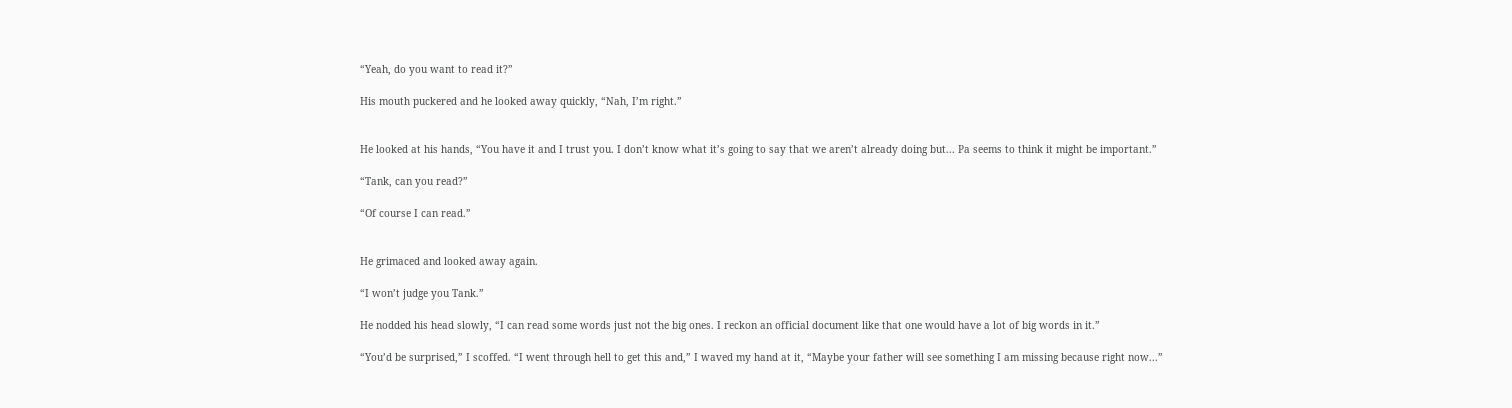“Yeah, do you want to read it?”

His mouth puckered and he looked away quickly, “Nah, I’m right.”


He looked at his hands, “You have it and I trust you. I don’t know what it’s going to say that we aren’t already doing but... Pa seems to think it might be important.”

“Tank, can you read?”

“Of course I can read.”


He grimaced and looked away again.

“I won’t judge you Tank.”

He nodded his head slowly, “I can read some words just not the big ones. I reckon an official document like that one would have a lot of big words in it.”

“You’d be surprised,” I scoffed. “I went through hell to get this and,” I waved my hand at it, “Maybe your father will see something I am missing because right now...”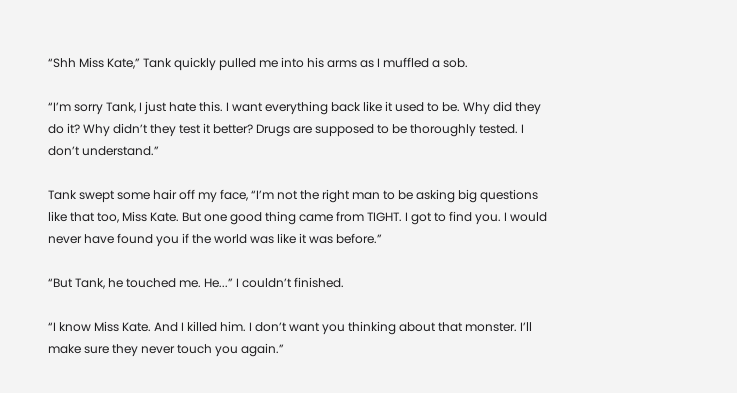“Shh Miss Kate,” Tank quickly pulled me into his arms as I muffled a sob.

“I’m sorry Tank, I just hate this. I want everything back like it used to be. Why did they do it? Why didn’t they test it better? Drugs are supposed to be thoroughly tested. I don’t understand.”

Tank swept some hair off my face, “I’m not the right man to be asking big questions like that too, Miss Kate. But one good thing came from TIGHT. I got to find you. I would never have found you if the world was like it was before.”

“But Tank, he touched me. He...” I couldn’t finished.

“I know Miss Kate. And I killed him. I don’t want you thinking about that monster. I’ll make sure they never touch you again.”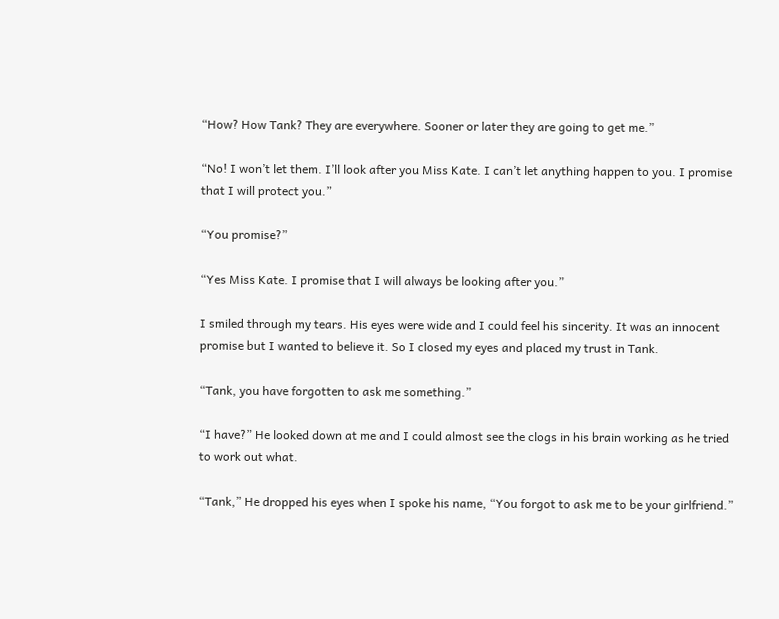“How? How Tank? They are everywhere. Sooner or later they are going to get me.”

“No! I won’t let them. I’ll look after you Miss Kate. I can’t let anything happen to you. I promise that I will protect you.”

“You promise?”

“Yes Miss Kate. I promise that I will always be looking after you.”

I smiled through my tears. His eyes were wide and I could feel his sincerity. It was an innocent promise but I wanted to believe it. So I closed my eyes and placed my trust in Tank.

“Tank, you have forgotten to ask me something.”

“I have?” He looked down at me and I could almost see the clogs in his brain working as he tried to work out what.

“Tank,” He dropped his eyes when I spoke his name, “You forgot to ask me to be your girlfriend.”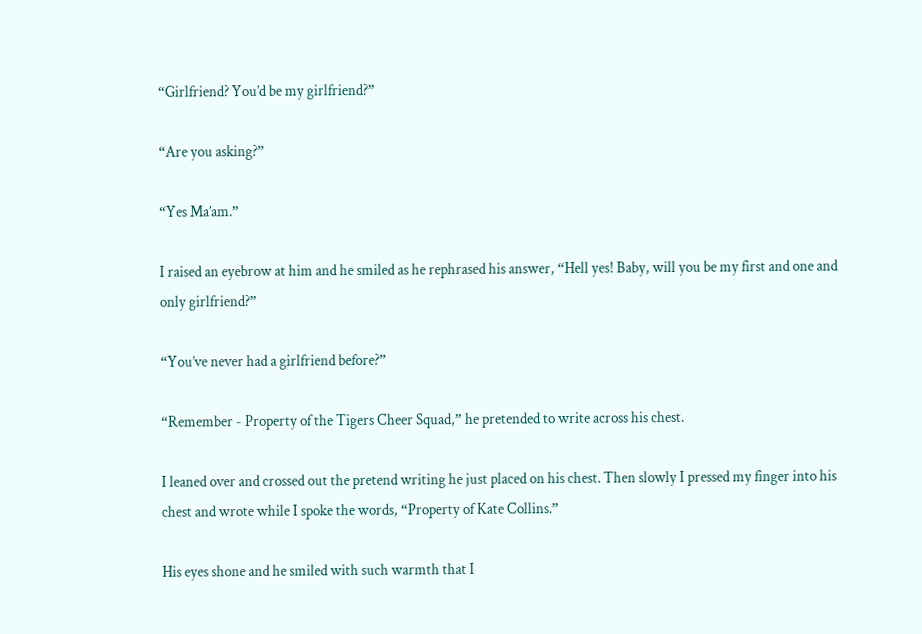“Girlfriend? You’d be my girlfriend?”

“Are you asking?”

“Yes Ma’am.”

I raised an eyebrow at him and he smiled as he rephrased his answer, “Hell yes! Baby, will you be my first and one and only girlfriend?”

“You’ve never had a girlfriend before?”

“Remember - Property of the Tigers Cheer Squad,” he pretended to write across his chest.

I leaned over and crossed out the pretend writing he just placed on his chest. Then slowly I pressed my finger into his chest and wrote while I spoke the words, “Property of Kate Collins.”

His eyes shone and he smiled with such warmth that I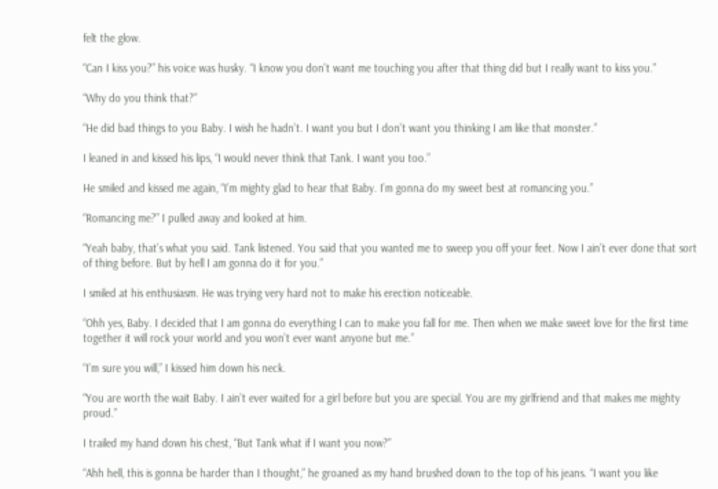felt the glow.

“Can I kiss you?” his voice was husky. “I know you don’t want me touching you after that thing did but I really want to kiss you.”

“Why do you think that?”

“He did bad things to you Baby. I wish he hadn’t. I want you but I don’t want you thinking I am like that monster.”

I leaned in and kissed his lips, “I would never think that Tank. I want you too.”

He smiled and kissed me again, “I’m mighty glad to hear that Baby. I’m gonna do my sweet best at romancing you.”

“Romancing me?” I pulled away and looked at him.

“Yeah baby, that’s what you said. Tank listened. You said that you wanted me to sweep you off your feet. Now I ain’t ever done that sort of thing before. But by hell I am gonna do it for you.”

I smiled at his enthusiasm. He was trying very hard not to make his erection noticeable.

“Ohh yes, Baby. I decided that I am gonna do everything I can to make you fall for me. Then when we make sweet love for the first time together it will rock your world and you won’t ever want anyone but me.”

“I’m sure you will,” I kissed him down his neck.

“You are worth the wait Baby. I ain’t ever waited for a girl before but you are special. You are my girlfriend and that makes me mighty proud.”

I trailed my hand down his chest, “But Tank what if I want you now?”

“Ahh hell, this is gonna be harder than I thought,” he groaned as my hand brushed down to the top of his jeans. “I want you like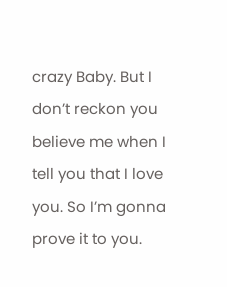crazy Baby. But I don’t reckon you believe me when I tell you that I love you. So I’m gonna prove it to you.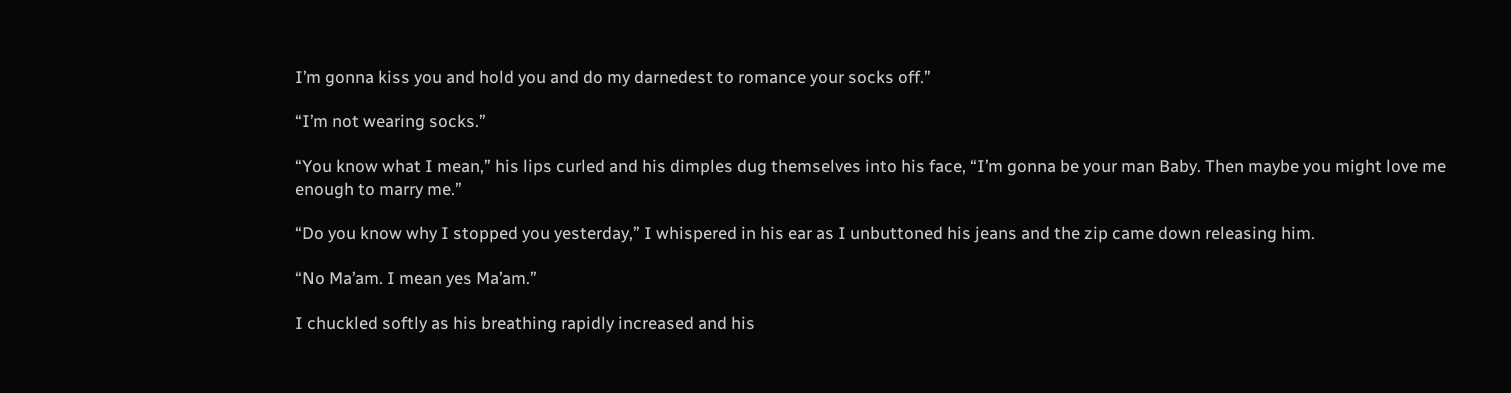I’m gonna kiss you and hold you and do my darnedest to romance your socks off.”

“I’m not wearing socks.”

“You know what I mean,” his lips curled and his dimples dug themselves into his face, “I’m gonna be your man Baby. Then maybe you might love me enough to marry me.”

“Do you know why I stopped you yesterday,” I whispered in his ear as I unbuttoned his jeans and the zip came down releasing him.

“No Ma’am. I mean yes Ma’am.”

I chuckled softly as his breathing rapidly increased and his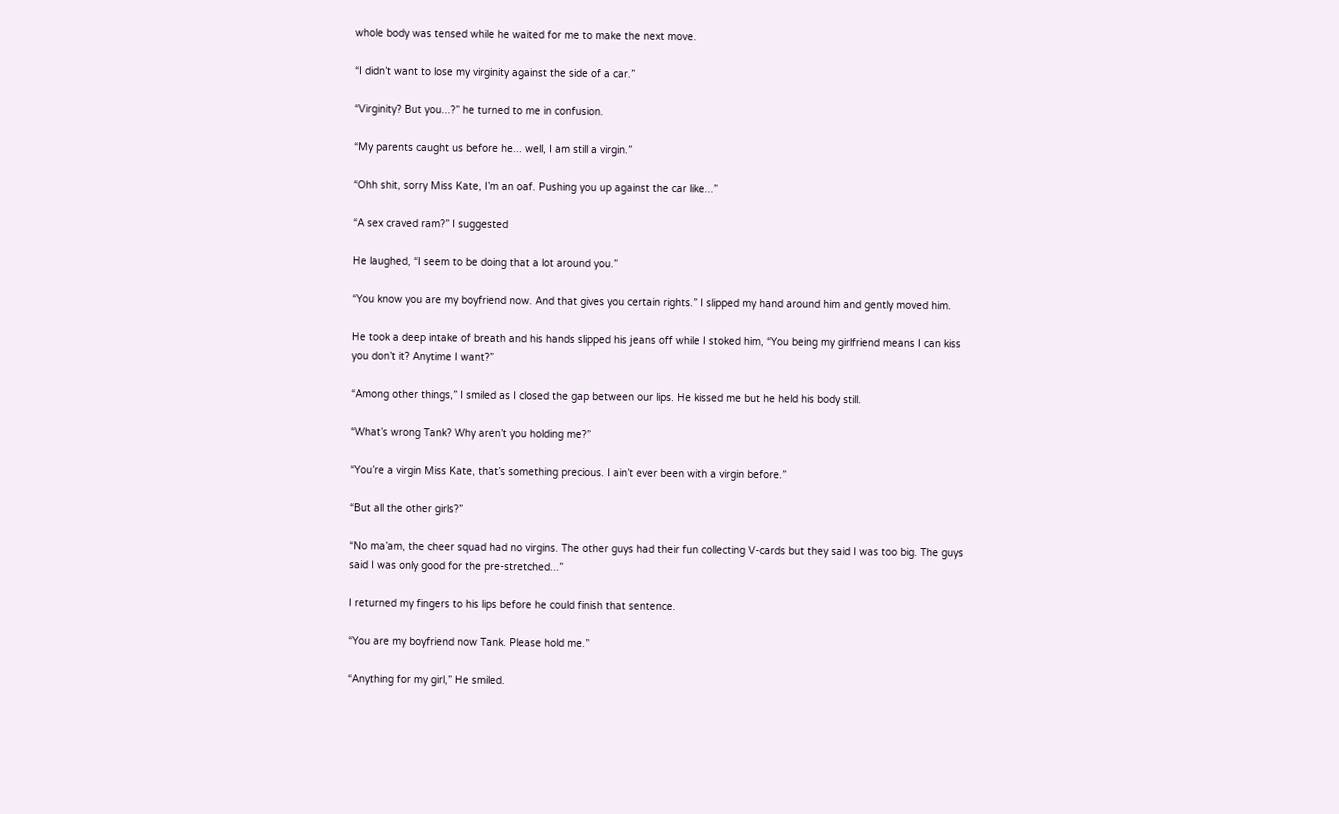whole body was tensed while he waited for me to make the next move.

“I didn’t want to lose my virginity against the side of a car.”

“Virginity? But you...?” he turned to me in confusion.

“My parents caught us before he... well, I am still a virgin.”

“Ohh shit, sorry Miss Kate, I’m an oaf. Pushing you up against the car like...”

“A sex craved ram?” I suggested

He laughed, “I seem to be doing that a lot around you.”

“You know you are my boyfriend now. And that gives you certain rights.” I slipped my hand around him and gently moved him.

He took a deep intake of breath and his hands slipped his jeans off while I stoked him, “You being my girlfriend means I can kiss you don’t it? Anytime I want?”

“Among other things,” I smiled as I closed the gap between our lips. He kissed me but he held his body still.

“What’s wrong Tank? Why aren’t you holding me?”

“You’re a virgin Miss Kate, that’s something precious. I ain’t ever been with a virgin before.”

“But all the other girls?”

“No ma’am, the cheer squad had no virgins. The other guys had their fun collecting V-cards but they said I was too big. The guys said I was only good for the pre-stretched...”

I returned my fingers to his lips before he could finish that sentence.

“You are my boyfriend now Tank. Please hold me.”

“Anything for my girl,” He smiled.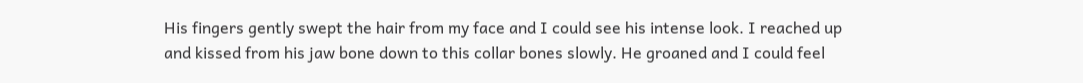His fingers gently swept the hair from my face and I could see his intense look. I reached up and kissed from his jaw bone down to this collar bones slowly. He groaned and I could feel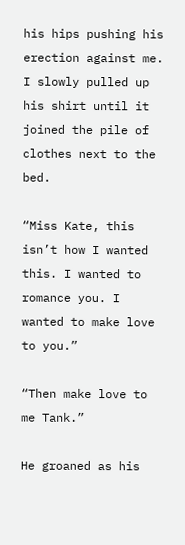his hips pushing his erection against me. I slowly pulled up his shirt until it joined the pile of clothes next to the bed.

“Miss Kate, this isn’t how I wanted this. I wanted to romance you. I wanted to make love to you.”

“Then make love to me Tank.”

He groaned as his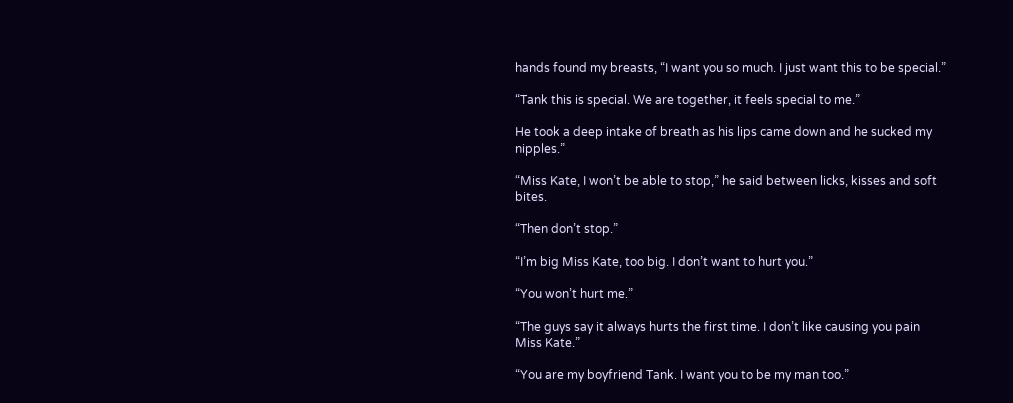hands found my breasts, “I want you so much. I just want this to be special.”

“Tank this is special. We are together, it feels special to me.”

He took a deep intake of breath as his lips came down and he sucked my nipples.”

“Miss Kate, I won’t be able to stop,” he said between licks, kisses and soft bites.

“Then don’t stop.”

“I’m big Miss Kate, too big. I don’t want to hurt you.”

“You won’t hurt me.”

“The guys say it always hurts the first time. I don’t like causing you pain Miss Kate.”

“You are my boyfriend Tank. I want you to be my man too.”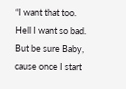“I want that too. Hell I want so bad. But be sure Baby, cause once I start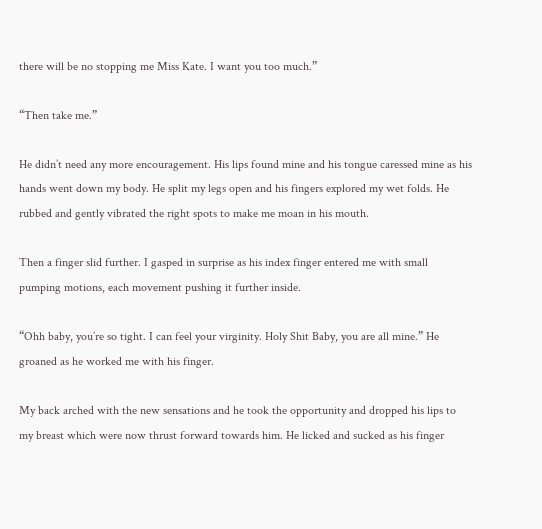there will be no stopping me Miss Kate. I want you too much.”

“Then take me.”

He didn’t need any more encouragement. His lips found mine and his tongue caressed mine as his hands went down my body. He split my legs open and his fingers explored my wet folds. He rubbed and gently vibrated the right spots to make me moan in his mouth.

Then a finger slid further. I gasped in surprise as his index finger entered me with small pumping motions, each movement pushing it further inside.

“Ohh baby, you’re so tight. I can feel your virginity. Holy Shit Baby, you are all mine.” He groaned as he worked me with his finger.

My back arched with the new sensations and he took the opportunity and dropped his lips to my breast which were now thrust forward towards him. He licked and sucked as his finger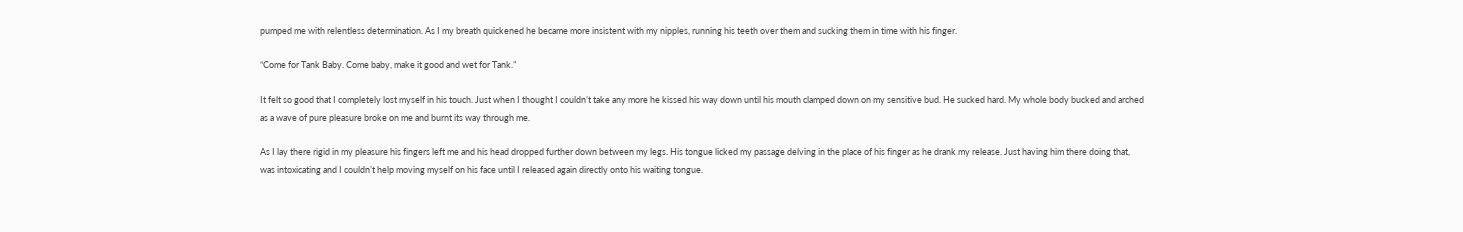pumped me with relentless determination. As I my breath quickened he became more insistent with my nipples, running his teeth over them and sucking them in time with his finger.

“Come for Tank Baby. Come baby, make it good and wet for Tank.”

It felt so good that I completely lost myself in his touch. Just when I thought I couldn’t take any more he kissed his way down until his mouth clamped down on my sensitive bud. He sucked hard. My whole body bucked and arched as a wave of pure pleasure broke on me and burnt its way through me.

As I lay there rigid in my pleasure his fingers left me and his head dropped further down between my legs. His tongue licked my passage delving in the place of his finger as he drank my release. Just having him there doing that, was intoxicating and I couldn’t help moving myself on his face until I released again directly onto his waiting tongue.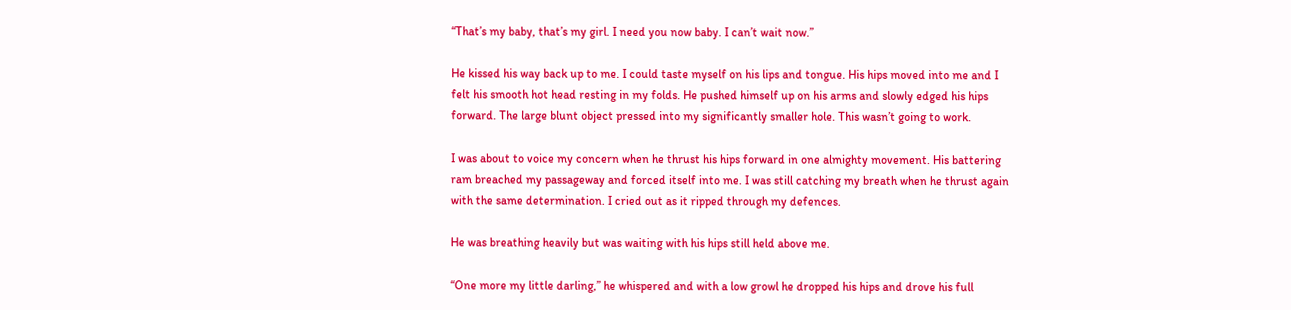“That’s my baby, that’s my girl. I need you now baby. I can’t wait now.”

He kissed his way back up to me. I could taste myself on his lips and tongue. His hips moved into me and I felt his smooth hot head resting in my folds. He pushed himself up on his arms and slowly edged his hips forward. The large blunt object pressed into my significantly smaller hole. This wasn’t going to work.

I was about to voice my concern when he thrust his hips forward in one almighty movement. His battering ram breached my passageway and forced itself into me. I was still catching my breath when he thrust again with the same determination. I cried out as it ripped through my defences.

He was breathing heavily but was waiting with his hips still held above me.

“One more my little darling,” he whispered and with a low growl he dropped his hips and drove his full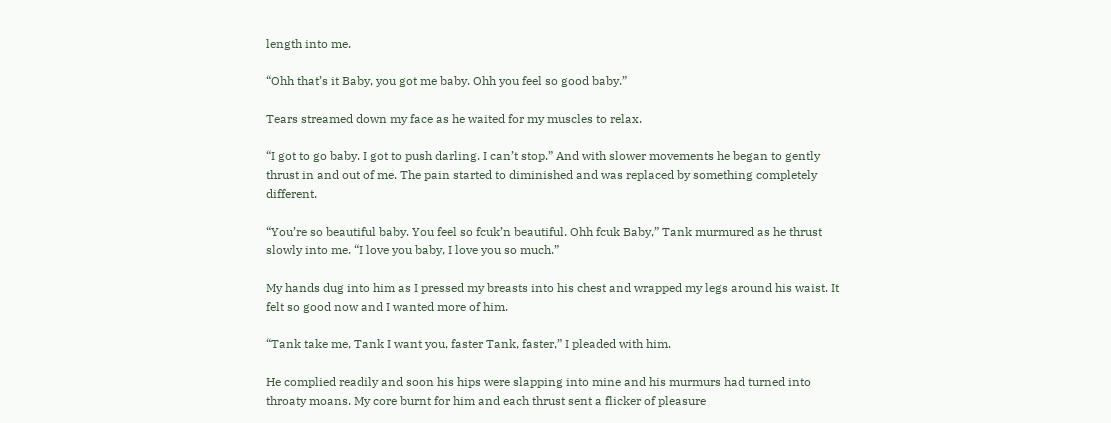length into me.

“Ohh that’s it Baby, you got me baby. Ohh you feel so good baby.”

Tears streamed down my face as he waited for my muscles to relax.

“I got to go baby. I got to push darling. I can’t stop.” And with slower movements he began to gently thrust in and out of me. The pain started to diminished and was replaced by something completely different.

“You’re so beautiful baby. You feel so fcuk’n beautiful. Ohh fcuk Baby,” Tank murmured as he thrust slowly into me. “I love you baby, I love you so much.”

My hands dug into him as I pressed my breasts into his chest and wrapped my legs around his waist. It felt so good now and I wanted more of him.

“Tank take me, Tank I want you, faster Tank, faster,” I pleaded with him.

He complied readily and soon his hips were slapping into mine and his murmurs had turned into throaty moans. My core burnt for him and each thrust sent a flicker of pleasure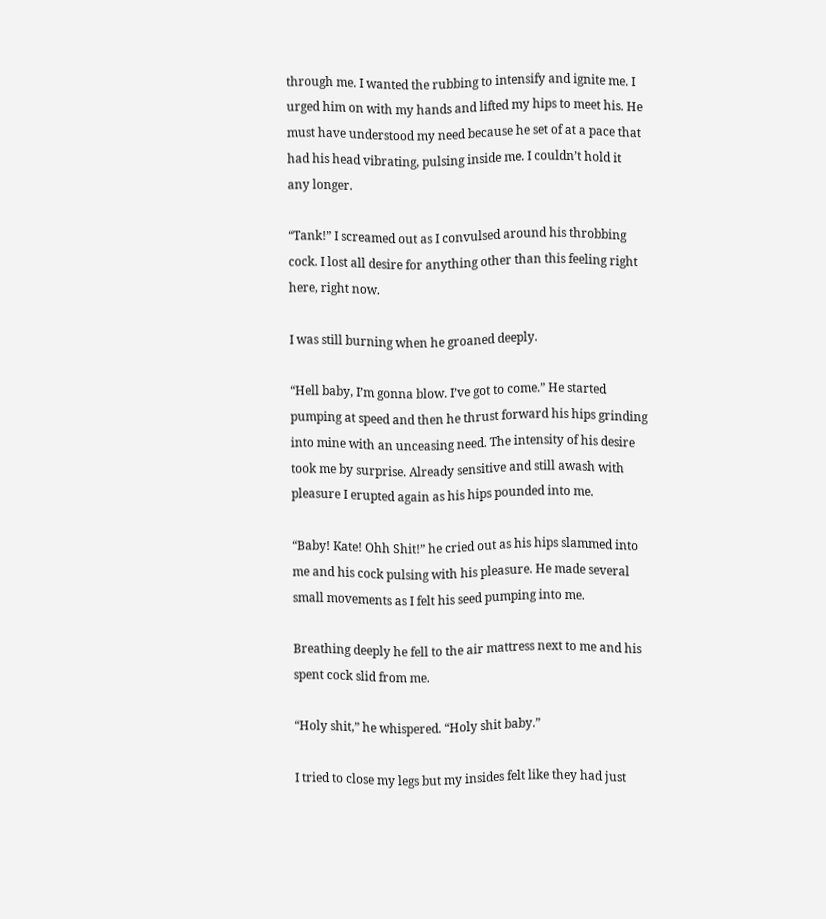through me. I wanted the rubbing to intensify and ignite me. I urged him on with my hands and lifted my hips to meet his. He must have understood my need because he set of at a pace that had his head vibrating, pulsing inside me. I couldn’t hold it any longer.

“Tank!” I screamed out as I convulsed around his throbbing cock. I lost all desire for anything other than this feeling right here, right now.

I was still burning when he groaned deeply.

“Hell baby, I’m gonna blow. I’ve got to come.” He started pumping at speed and then he thrust forward his hips grinding into mine with an unceasing need. The intensity of his desire took me by surprise. Already sensitive and still awash with pleasure I erupted again as his hips pounded into me.

“Baby! Kate! Ohh Shit!” he cried out as his hips slammed into me and his cock pulsing with his pleasure. He made several small movements as I felt his seed pumping into me.

Breathing deeply he fell to the air mattress next to me and his spent cock slid from me.

“Holy shit,” he whispered. “Holy shit baby.”

I tried to close my legs but my insides felt like they had just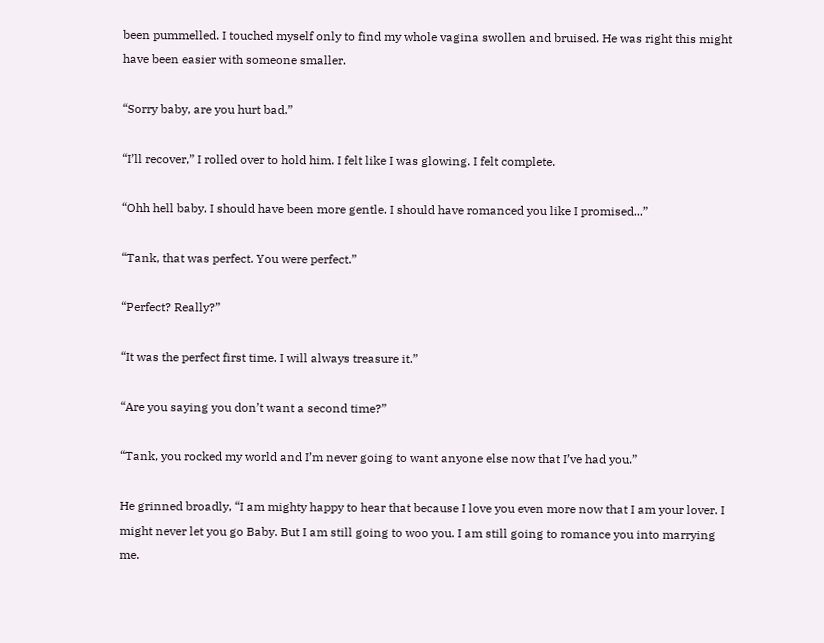been pummelled. I touched myself only to find my whole vagina swollen and bruised. He was right this might have been easier with someone smaller.

“Sorry baby, are you hurt bad.”

“I’ll recover,” I rolled over to hold him. I felt like I was glowing. I felt complete.

“Ohh hell baby. I should have been more gentle. I should have romanced you like I promised...”

“Tank, that was perfect. You were perfect.”

“Perfect? Really?”

“It was the perfect first time. I will always treasure it.”

“Are you saying you don’t want a second time?”

“Tank, you rocked my world and I’m never going to want anyone else now that I’ve had you.”

He grinned broadly, “I am mighty happy to hear that because I love you even more now that I am your lover. I might never let you go Baby. But I am still going to woo you. I am still going to romance you into marrying me.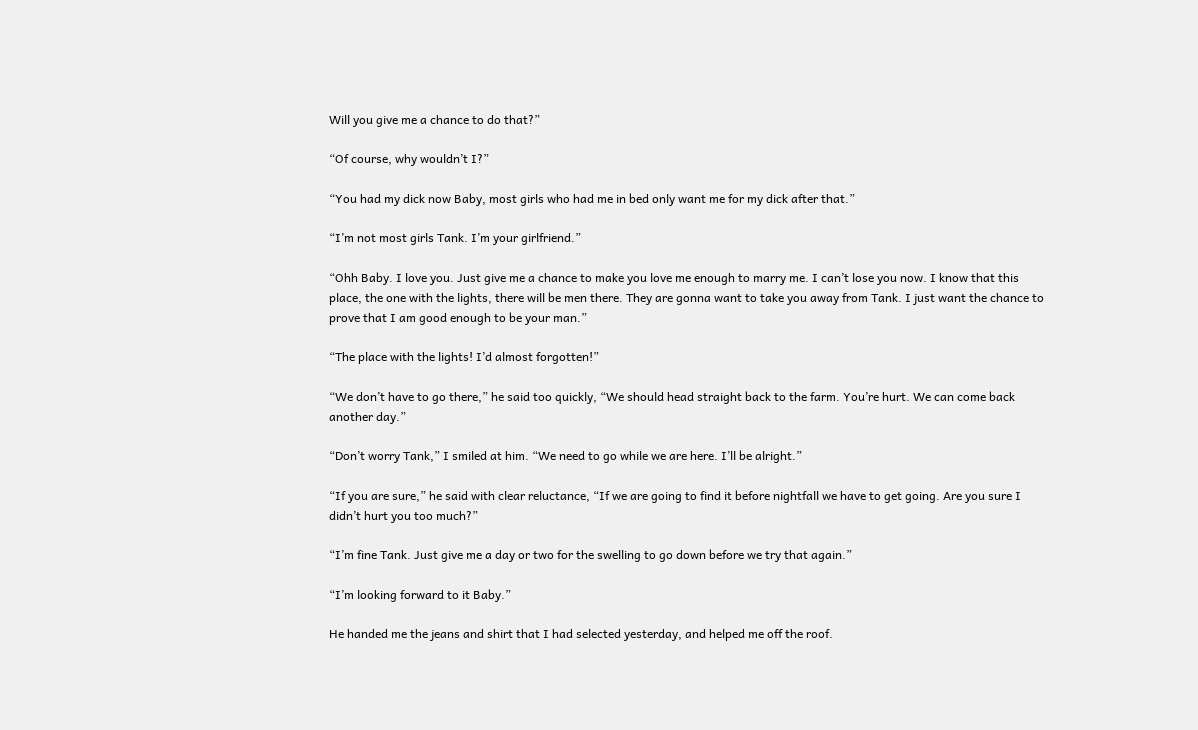Will you give me a chance to do that?”

“Of course, why wouldn’t I?”

“You had my dick now Baby, most girls who had me in bed only want me for my dick after that.”

“I’m not most girls Tank. I’m your girlfriend.”

“Ohh Baby. I love you. Just give me a chance to make you love me enough to marry me. I can’t lose you now. I know that this place, the one with the lights, there will be men there. They are gonna want to take you away from Tank. I just want the chance to prove that I am good enough to be your man.”

“The place with the lights! I’d almost forgotten!”

“We don’t have to go there,” he said too quickly, “We should head straight back to the farm. You’re hurt. We can come back another day.”

“Don’t worry Tank,” I smiled at him. “We need to go while we are here. I’ll be alright.”

“If you are sure,” he said with clear reluctance, “If we are going to find it before nightfall we have to get going. Are you sure I didn’t hurt you too much?”

“I’m fine Tank. Just give me a day or two for the swelling to go down before we try that again.”

“I’m looking forward to it Baby.”

He handed me the jeans and shirt that I had selected yesterday, and helped me off the roof.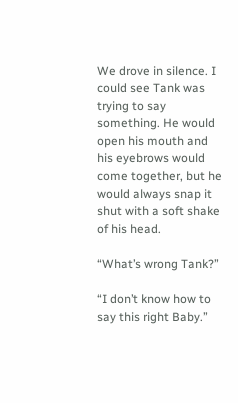We drove in silence. I could see Tank was trying to say something. He would open his mouth and his eyebrows would come together, but he would always snap it shut with a soft shake of his head.

“What’s wrong Tank?”

“I don’t know how to say this right Baby.”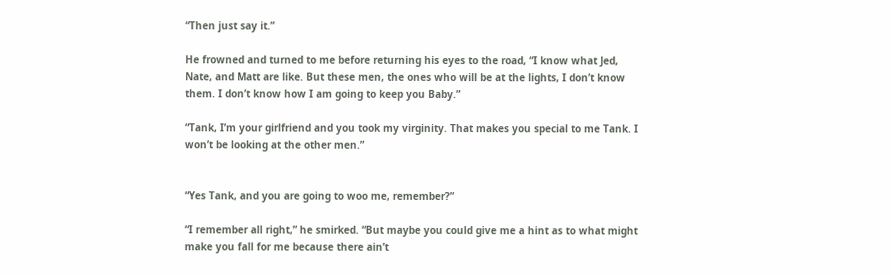“Then just say it.”

He frowned and turned to me before returning his eyes to the road, “I know what Jed, Nate, and Matt are like. But these men, the ones who will be at the lights, I don’t know them. I don’t know how I am going to keep you Baby.”

“Tank, I’m your girlfriend and you took my virginity. That makes you special to me Tank. I won’t be looking at the other men.”


“Yes Tank, and you are going to woo me, remember?”

“I remember all right,” he smirked. “But maybe you could give me a hint as to what might make you fall for me because there ain’t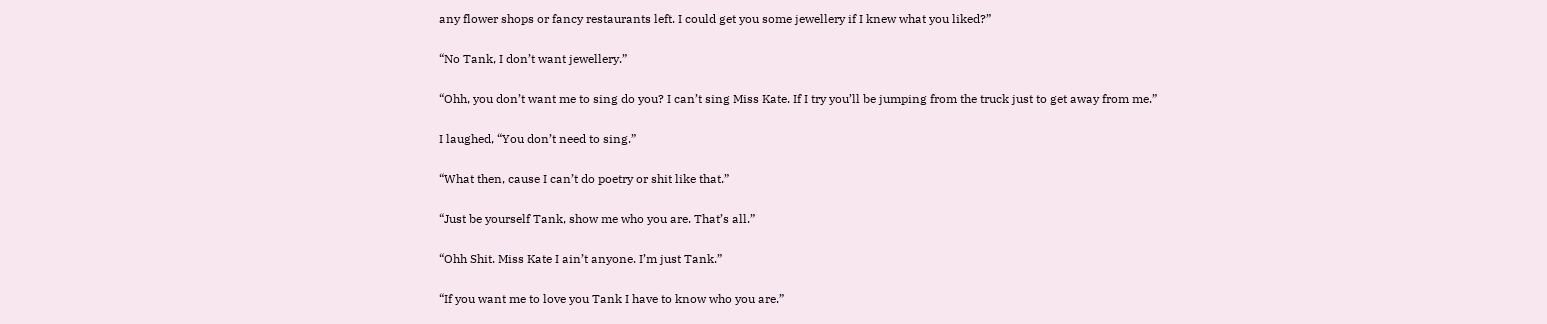any flower shops or fancy restaurants left. I could get you some jewellery if I knew what you liked?”

“No Tank, I don’t want jewellery.”

“Ohh, you don’t want me to sing do you? I can’t sing Miss Kate. If I try you’ll be jumping from the truck just to get away from me.”

I laughed, “You don’t need to sing.”

“What then, cause I can’t do poetry or shit like that.”

“Just be yourself Tank, show me who you are. That’s all.”

“Ohh Shit. Miss Kate I ain’t anyone. I’m just Tank.”

“If you want me to love you Tank I have to know who you are.”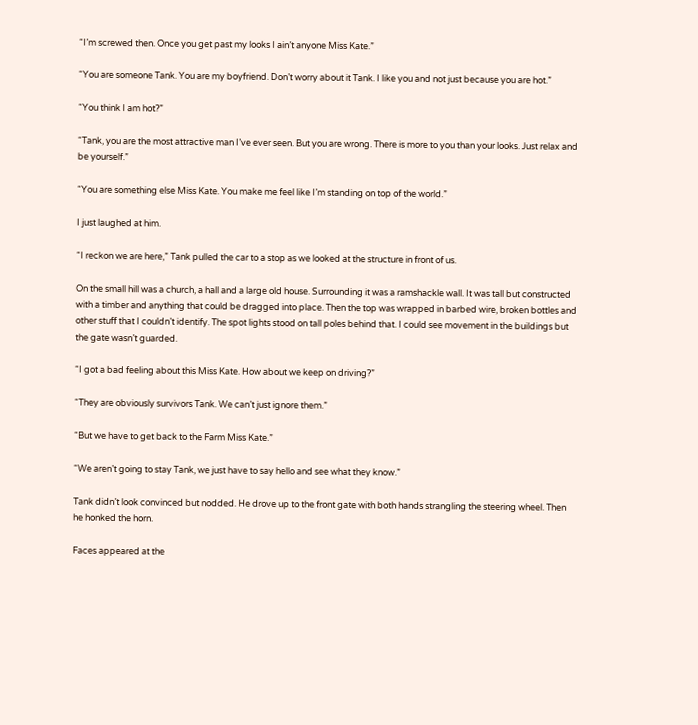“I’m screwed then. Once you get past my looks I ain’t anyone Miss Kate.”

“You are someone Tank. You are my boyfriend. Don’t worry about it Tank. I like you and not just because you are hot.”

“You think I am hot?”

“Tank, you are the most attractive man I’ve ever seen. But you are wrong. There is more to you than your looks. Just relax and be yourself.”

“You are something else Miss Kate. You make me feel like I’m standing on top of the world.”

I just laughed at him.

“I reckon we are here,” Tank pulled the car to a stop as we looked at the structure in front of us.

On the small hill was a church, a hall and a large old house. Surrounding it was a ramshackle wall. It was tall but constructed with a timber and anything that could be dragged into place. Then the top was wrapped in barbed wire, broken bottles and other stuff that I couldn’t identify. The spot lights stood on tall poles behind that. I could see movement in the buildings but the gate wasn’t guarded.

“I got a bad feeling about this Miss Kate. How about we keep on driving?”

“They are obviously survivors Tank. We can’t just ignore them.”

“But we have to get back to the Farm Miss Kate.”

“We aren’t going to stay Tank, we just have to say hello and see what they know.”

Tank didn’t look convinced but nodded. He drove up to the front gate with both hands strangling the steering wheel. Then he honked the horn.

Faces appeared at the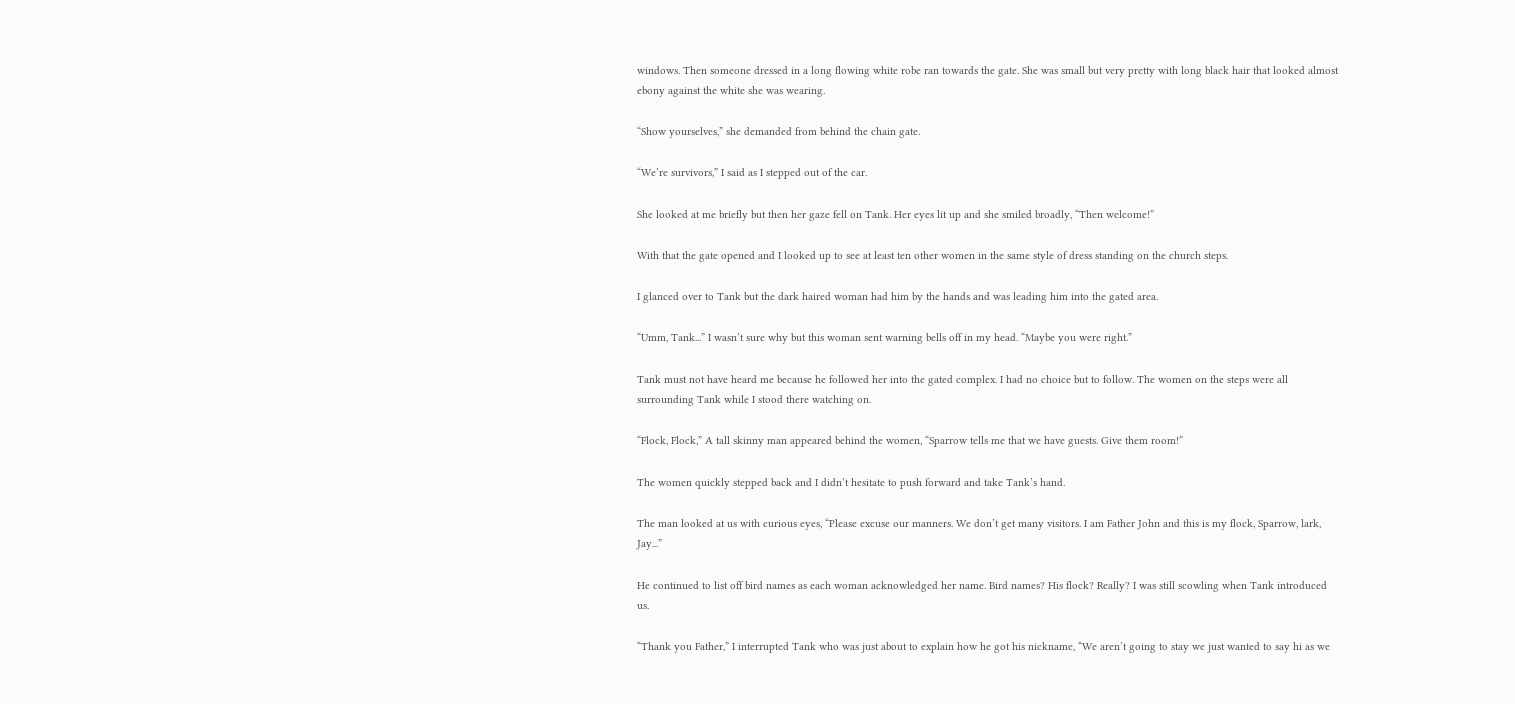windows. Then someone dressed in a long flowing white robe ran towards the gate. She was small but very pretty with long black hair that looked almost ebony against the white she was wearing.

“Show yourselves,” she demanded from behind the chain gate.

“We’re survivors,” I said as I stepped out of the car.

She looked at me briefly but then her gaze fell on Tank. Her eyes lit up and she smiled broadly, “Then welcome!”

With that the gate opened and I looked up to see at least ten other women in the same style of dress standing on the church steps.

I glanced over to Tank but the dark haired woman had him by the hands and was leading him into the gated area.

“Umm, Tank...” I wasn’t sure why but this woman sent warning bells off in my head. “Maybe you were right.”

Tank must not have heard me because he followed her into the gated complex. I had no choice but to follow. The women on the steps were all surrounding Tank while I stood there watching on.

“Flock, Flock,” A tall skinny man appeared behind the women, “Sparrow tells me that we have guests. Give them room!”

The women quickly stepped back and I didn’t hesitate to push forward and take Tank’s hand.

The man looked at us with curious eyes, “Please excuse our manners. We don’t get many visitors. I am Father John and this is my flock, Sparrow, lark, Jay...”

He continued to list off bird names as each woman acknowledged her name. Bird names? His flock? Really? I was still scowling when Tank introduced us.

“Thank you Father,” I interrupted Tank who was just about to explain how he got his nickname, “We aren’t going to stay we just wanted to say hi as we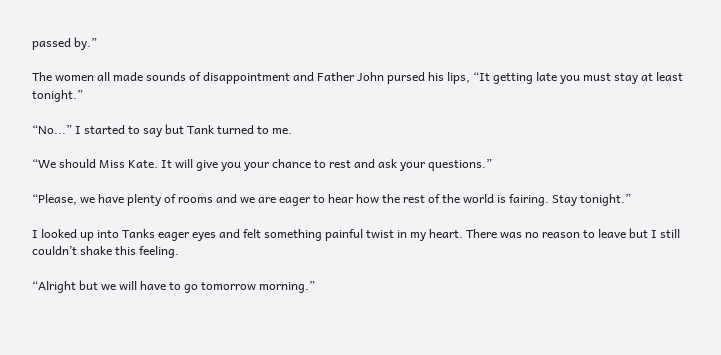passed by.”

The women all made sounds of disappointment and Father John pursed his lips, “It getting late you must stay at least tonight.”

“No...” I started to say but Tank turned to me.

“We should Miss Kate. It will give you your chance to rest and ask your questions.”

“Please, we have plenty of rooms and we are eager to hear how the rest of the world is fairing. Stay tonight.”

I looked up into Tanks eager eyes and felt something painful twist in my heart. There was no reason to leave but I still couldn’t shake this feeling.

“Alright but we will have to go tomorrow morning.”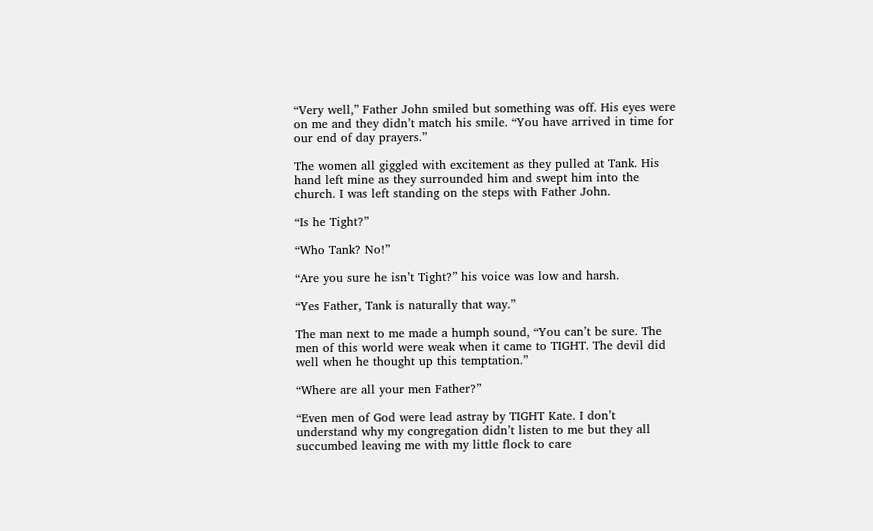“Very well,” Father John smiled but something was off. His eyes were on me and they didn’t match his smile. “You have arrived in time for our end of day prayers.”

The women all giggled with excitement as they pulled at Tank. His hand left mine as they surrounded him and swept him into the church. I was left standing on the steps with Father John.

“Is he Tight?”

“Who Tank? No!”

“Are you sure he isn’t Tight?” his voice was low and harsh.

“Yes Father, Tank is naturally that way.”

The man next to me made a humph sound, “You can’t be sure. The men of this world were weak when it came to TIGHT. The devil did well when he thought up this temptation.”

“Where are all your men Father?”

“Even men of God were lead astray by TIGHT Kate. I don’t understand why my congregation didn’t listen to me but they all succumbed leaving me with my little flock to care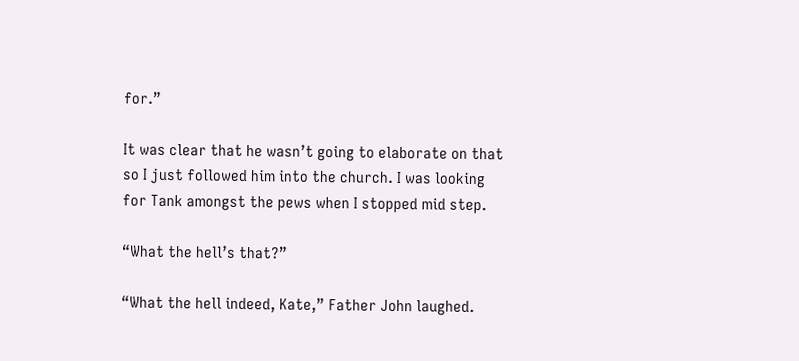for.”

It was clear that he wasn’t going to elaborate on that so I just followed him into the church. I was looking for Tank amongst the pews when I stopped mid step.

“What the hell’s that?”

“What the hell indeed, Kate,” Father John laughed.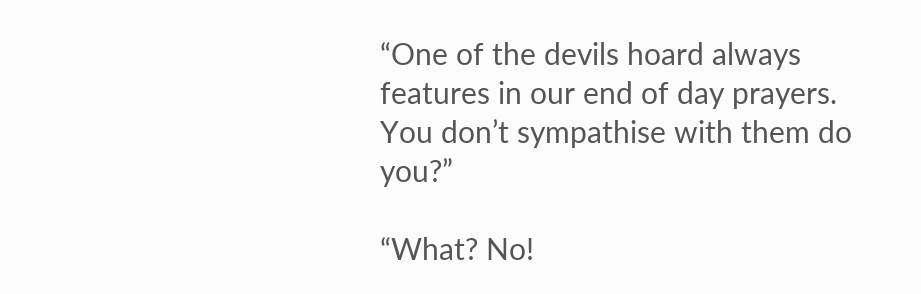“One of the devils hoard always features in our end of day prayers. You don’t sympathise with them do you?”

“What? No!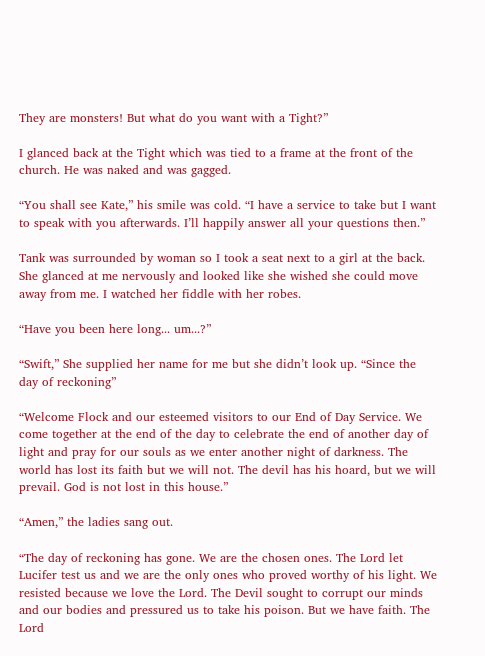They are monsters! But what do you want with a Tight?”

I glanced back at the Tight which was tied to a frame at the front of the church. He was naked and was gagged.

“You shall see Kate,” his smile was cold. “I have a service to take but I want to speak with you afterwards. I’ll happily answer all your questions then.”

Tank was surrounded by woman so I took a seat next to a girl at the back. She glanced at me nervously and looked like she wished she could move away from me. I watched her fiddle with her robes.

“Have you been here long... um...?”

“Swift,” She supplied her name for me but she didn’t look up. “Since the day of reckoning”

“Welcome Flock and our esteemed visitors to our End of Day Service. We come together at the end of the day to celebrate the end of another day of light and pray for our souls as we enter another night of darkness. The world has lost its faith but we will not. The devil has his hoard, but we will prevail. God is not lost in this house.”

“Amen,” the ladies sang out.

“The day of reckoning has gone. We are the chosen ones. The Lord let Lucifer test us and we are the only ones who proved worthy of his light. We resisted because we love the Lord. The Devil sought to corrupt our minds and our bodies and pressured us to take his poison. But we have faith. The Lord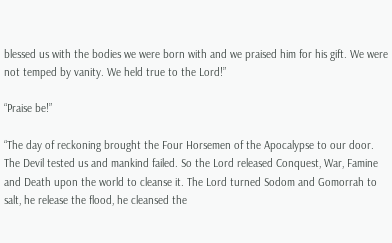blessed us with the bodies we were born with and we praised him for his gift. We were not temped by vanity. We held true to the Lord!”

“Praise be!”

“The day of reckoning brought the Four Horsemen of the Apocalypse to our door. The Devil tested us and mankind failed. So the Lord released Conquest, War, Famine and Death upon the world to cleanse it. The Lord turned Sodom and Gomorrah to salt, he release the flood, he cleansed the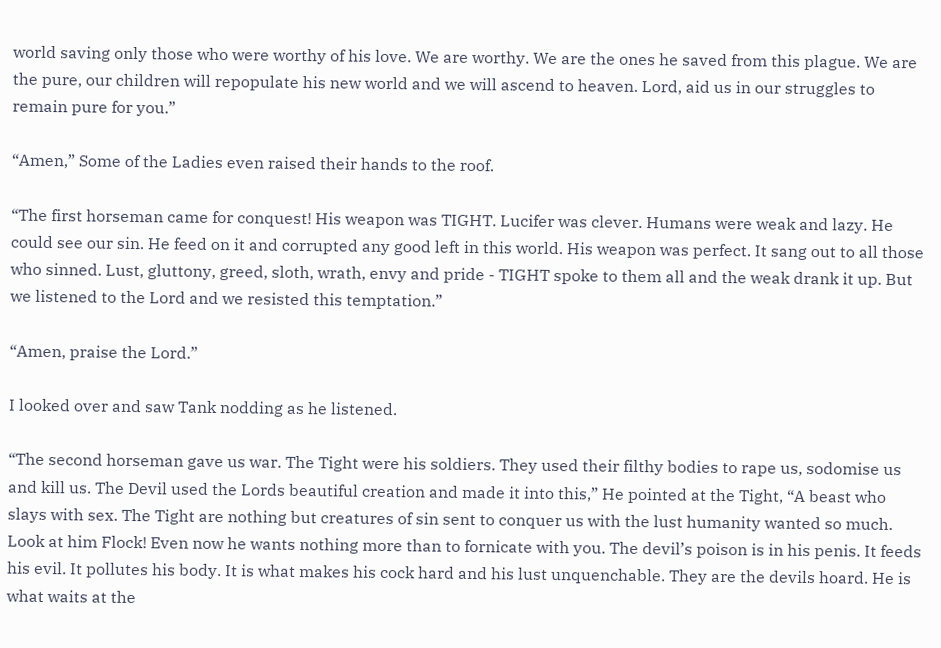world saving only those who were worthy of his love. We are worthy. We are the ones he saved from this plague. We are the pure, our children will repopulate his new world and we will ascend to heaven. Lord, aid us in our struggles to remain pure for you.”

“Amen,” Some of the Ladies even raised their hands to the roof.

“The first horseman came for conquest! His weapon was TIGHT. Lucifer was clever. Humans were weak and lazy. He could see our sin. He feed on it and corrupted any good left in this world. His weapon was perfect. It sang out to all those who sinned. Lust, gluttony, greed, sloth, wrath, envy and pride - TIGHT spoke to them all and the weak drank it up. But we listened to the Lord and we resisted this temptation.”

“Amen, praise the Lord.”

I looked over and saw Tank nodding as he listened.

“The second horseman gave us war. The Tight were his soldiers. They used their filthy bodies to rape us, sodomise us and kill us. The Devil used the Lords beautiful creation and made it into this,” He pointed at the Tight, “A beast who slays with sex. The Tight are nothing but creatures of sin sent to conquer us with the lust humanity wanted so much. Look at him Flock! Even now he wants nothing more than to fornicate with you. The devil’s poison is in his penis. It feeds his evil. It pollutes his body. It is what makes his cock hard and his lust unquenchable. They are the devils hoard. He is what waits at the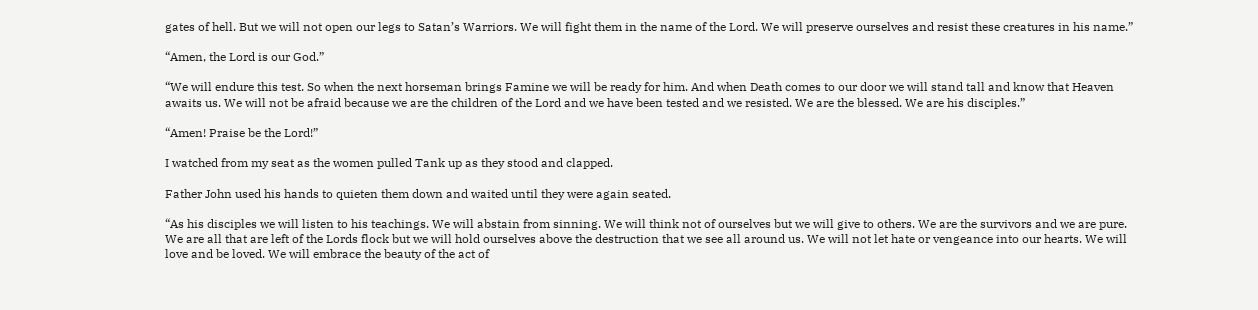gates of hell. But we will not open our legs to Satan’s Warriors. We will fight them in the name of the Lord. We will preserve ourselves and resist these creatures in his name.”

“Amen, the Lord is our God.”

“We will endure this test. So when the next horseman brings Famine we will be ready for him. And when Death comes to our door we will stand tall and know that Heaven awaits us. We will not be afraid because we are the children of the Lord and we have been tested and we resisted. We are the blessed. We are his disciples.”

“Amen! Praise be the Lord!”

I watched from my seat as the women pulled Tank up as they stood and clapped.

Father John used his hands to quieten them down and waited until they were again seated.

“As his disciples we will listen to his teachings. We will abstain from sinning. We will think not of ourselves but we will give to others. We are the survivors and we are pure. We are all that are left of the Lords flock but we will hold ourselves above the destruction that we see all around us. We will not let hate or vengeance into our hearts. We will love and be loved. We will embrace the beauty of the act of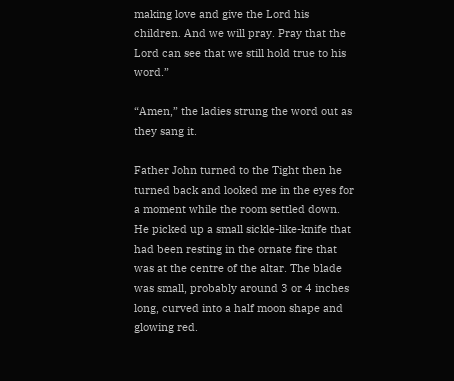making love and give the Lord his children. And we will pray. Pray that the Lord can see that we still hold true to his word.”

“Amen,” the ladies strung the word out as they sang it.

Father John turned to the Tight then he turned back and looked me in the eyes for a moment while the room settled down. He picked up a small sickle-like-knife that had been resting in the ornate fire that was at the centre of the altar. The blade was small, probably around 3 or 4 inches long, curved into a half moon shape and glowing red.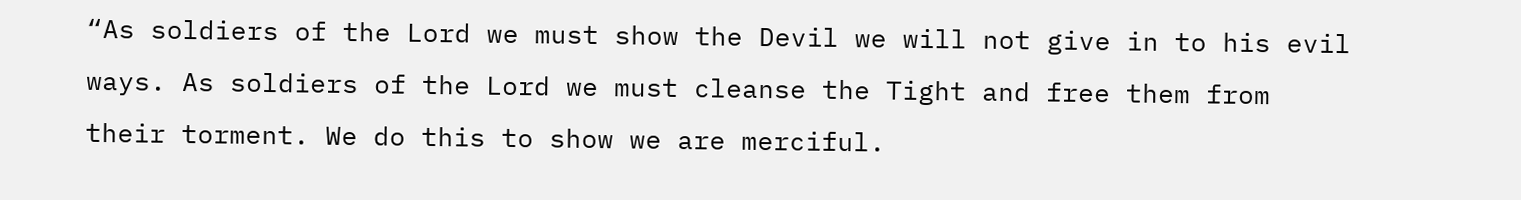“As soldiers of the Lord we must show the Devil we will not give in to his evil ways. As soldiers of the Lord we must cleanse the Tight and free them from their torment. We do this to show we are merciful.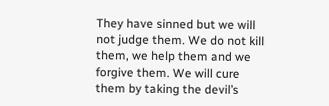They have sinned but we will not judge them. We do not kill them, we help them and we forgive them. We will cure them by taking the devil’s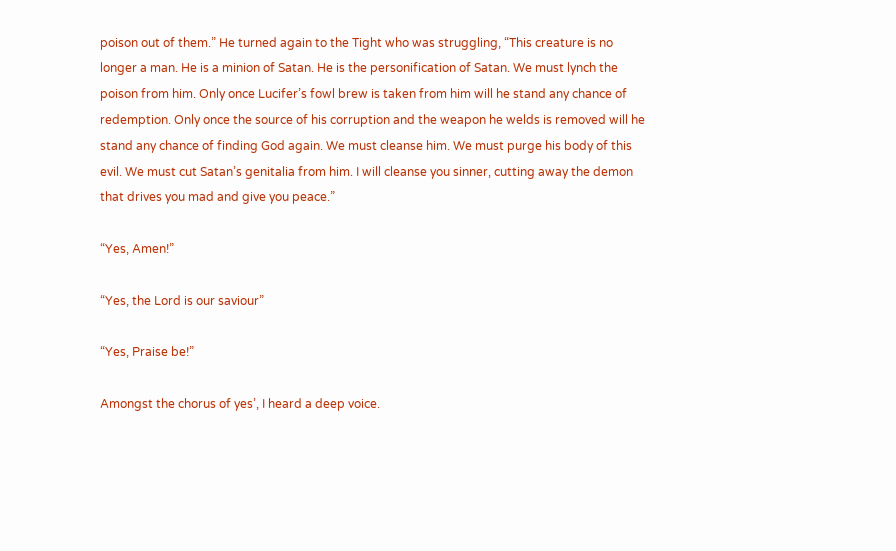poison out of them.” He turned again to the Tight who was struggling, “This creature is no longer a man. He is a minion of Satan. He is the personification of Satan. We must lynch the poison from him. Only once Lucifer’s fowl brew is taken from him will he stand any chance of redemption. Only once the source of his corruption and the weapon he welds is removed will he stand any chance of finding God again. We must cleanse him. We must purge his body of this evil. We must cut Satan’s genitalia from him. I will cleanse you sinner, cutting away the demon that drives you mad and give you peace.”

“Yes, Amen!”

“Yes, the Lord is our saviour”

“Yes, Praise be!”

Amongst the chorus of yes’, I heard a deep voice.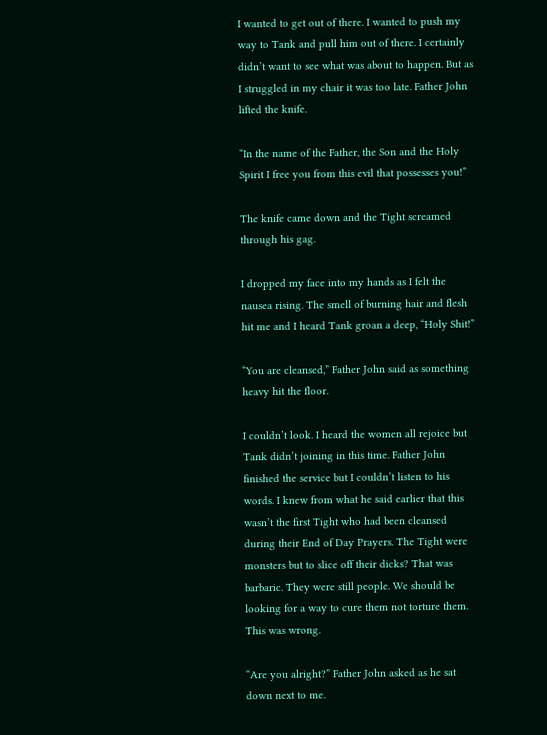I wanted to get out of there. I wanted to push my way to Tank and pull him out of there. I certainly didn’t want to see what was about to happen. But as I struggled in my chair it was too late. Father John lifted the knife.

“In the name of the Father, the Son and the Holy Spirit I free you from this evil that possesses you!”

The knife came down and the Tight screamed through his gag.

I dropped my face into my hands as I felt the nausea rising. The smell of burning hair and flesh hit me and I heard Tank groan a deep, “Holy Shit!”

“You are cleansed,” Father John said as something heavy hit the floor.

I couldn’t look. I heard the women all rejoice but Tank didn’t joining in this time. Father John finished the service but I couldn’t listen to his words. I knew from what he said earlier that this wasn’t the first Tight who had been cleansed during their End of Day Prayers. The Tight were monsters but to slice off their dicks? That was barbaric. They were still people. We should be looking for a way to cure them not torture them. This was wrong.

“Are you alright?” Father John asked as he sat down next to me.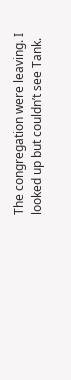The congregation were leaving. I looked up but couldn’t see Tank.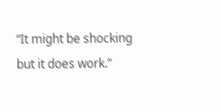“It might be shocking but it does work.”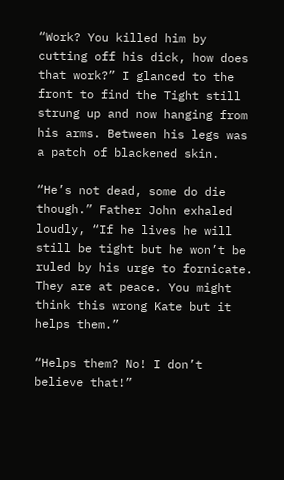“Work? You killed him by cutting off his dick, how does that work?” I glanced to the front to find the Tight still strung up and now hanging from his arms. Between his legs was a patch of blackened skin.

“He’s not dead, some do die though.” Father John exhaled loudly, “If he lives he will still be tight but he won’t be ruled by his urge to fornicate. They are at peace. You might think this wrong Kate but it helps them.”

“Helps them? No! I don’t believe that!”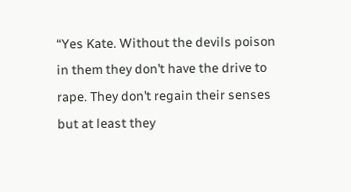“Yes Kate. Without the devils poison in them they don’t have the drive to rape. They don’t regain their senses but at least they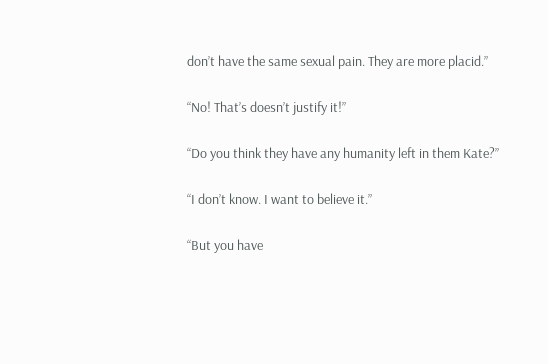don’t have the same sexual pain. They are more placid.”

“No! That’s doesn’t justify it!”

“Do you think they have any humanity left in them Kate?”

“I don’t know. I want to believe it.”

“But you have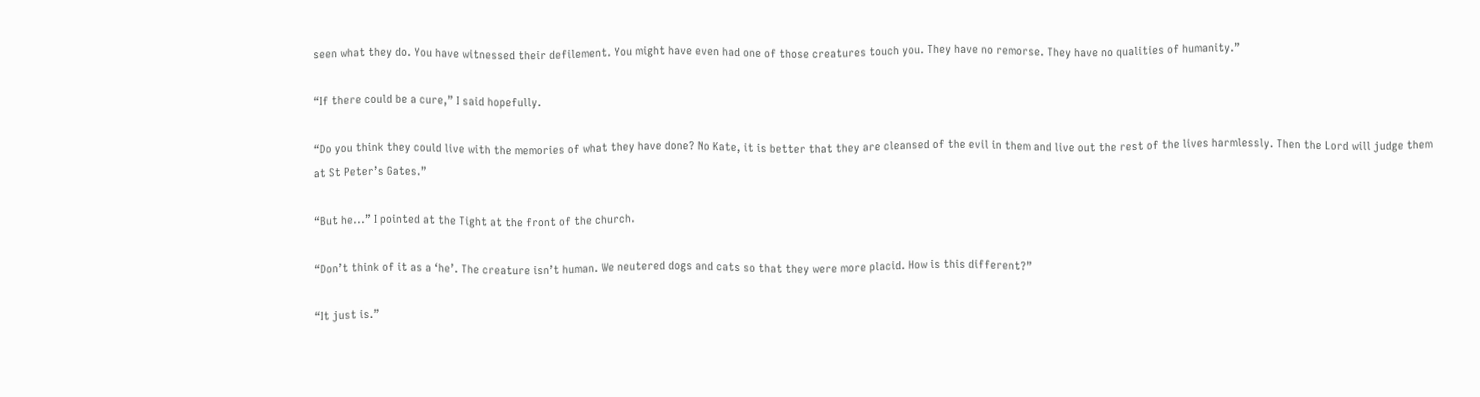seen what they do. You have witnessed their defilement. You might have even had one of those creatures touch you. They have no remorse. They have no qualities of humanity.”

“If there could be a cure,” I said hopefully.

“Do you think they could live with the memories of what they have done? No Kate, it is better that they are cleansed of the evil in them and live out the rest of the lives harmlessly. Then the Lord will judge them at St Peter’s Gates.”

“But he...” I pointed at the Tight at the front of the church.

“Don’t think of it as a ‘he’. The creature isn’t human. We neutered dogs and cats so that they were more placid. How is this different?”

“It just is.”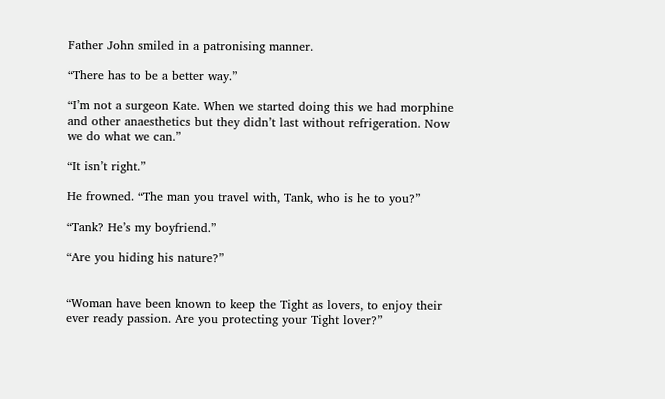Father John smiled in a patronising manner.

“There has to be a better way.”

“I’m not a surgeon Kate. When we started doing this we had morphine and other anaesthetics but they didn’t last without refrigeration. Now we do what we can.”

“It isn’t right.”

He frowned. “The man you travel with, Tank, who is he to you?”

“Tank? He’s my boyfriend.”

“Are you hiding his nature?”


“Woman have been known to keep the Tight as lovers, to enjoy their ever ready passion. Are you protecting your Tight lover?”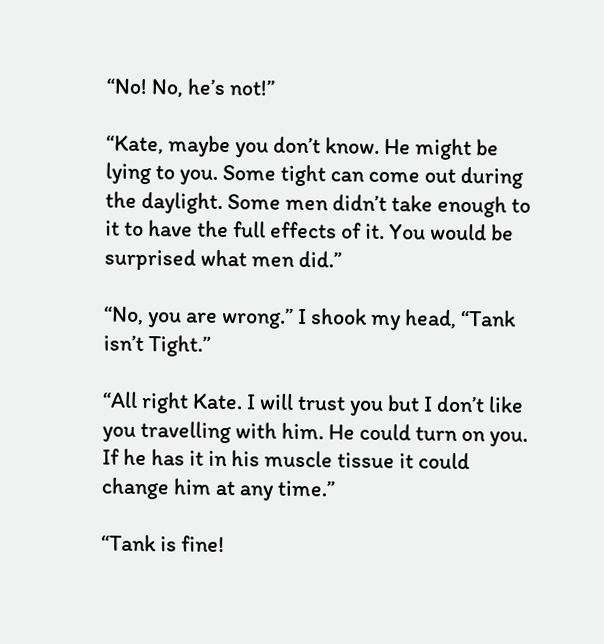“No! No, he’s not!”

“Kate, maybe you don’t know. He might be lying to you. Some tight can come out during the daylight. Some men didn’t take enough to it to have the full effects of it. You would be surprised what men did.”

“No, you are wrong.” I shook my head, “Tank isn’t Tight.”

“All right Kate. I will trust you but I don’t like you travelling with him. He could turn on you. If he has it in his muscle tissue it could change him at any time.”

“Tank is fine!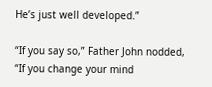He’s just well developed.”

“If you say so,” Father John nodded, “If you change your mind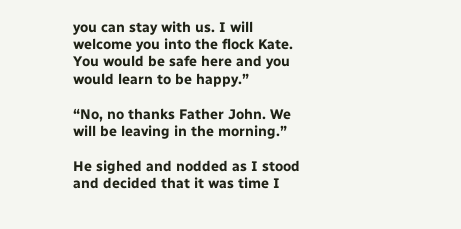you can stay with us. I will welcome you into the flock Kate. You would be safe here and you would learn to be happy.”

“No, no thanks Father John. We will be leaving in the morning.”

He sighed and nodded as I stood and decided that it was time I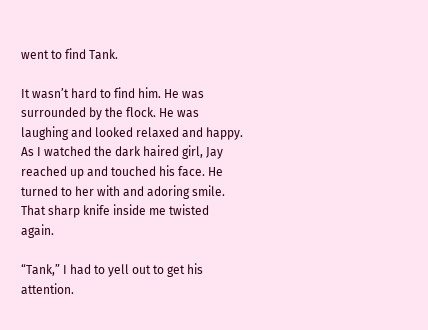went to find Tank.

It wasn’t hard to find him. He was surrounded by the flock. He was laughing and looked relaxed and happy. As I watched the dark haired girl, Jay reached up and touched his face. He turned to her with and adoring smile. That sharp knife inside me twisted again.

“Tank,” I had to yell out to get his attention.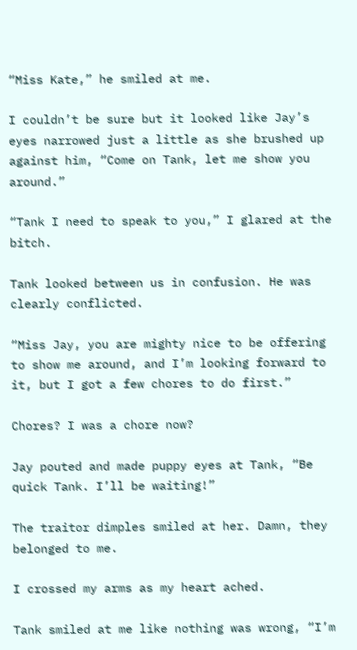“Miss Kate,” he smiled at me.

I couldn’t be sure but it looked like Jay’s eyes narrowed just a little as she brushed up against him, “Come on Tank, let me show you around.”

“Tank I need to speak to you,” I glared at the bitch.

Tank looked between us in confusion. He was clearly conflicted.

“Miss Jay, you are mighty nice to be offering to show me around, and I’m looking forward to it, but I got a few chores to do first.”

Chores? I was a chore now?

Jay pouted and made puppy eyes at Tank, “Be quick Tank. I’ll be waiting!”

The traitor dimples smiled at her. Damn, they belonged to me.

I crossed my arms as my heart ached.

Tank smiled at me like nothing was wrong, “I’m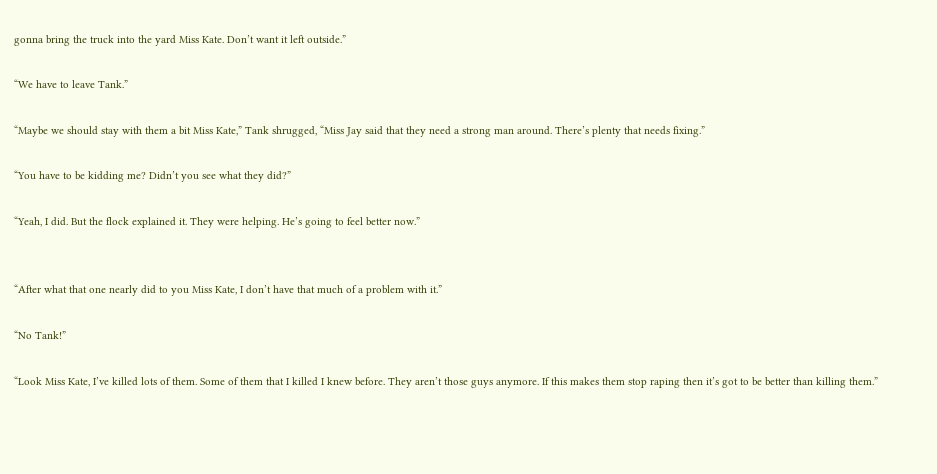gonna bring the truck into the yard Miss Kate. Don’t want it left outside.”

“We have to leave Tank.”

“Maybe we should stay with them a bit Miss Kate,” Tank shrugged, “Miss Jay said that they need a strong man around. There’s plenty that needs fixing.”

“You have to be kidding me? Didn’t you see what they did?”

“Yeah, I did. But the flock explained it. They were helping. He’s going to feel better now.”


“After what that one nearly did to you Miss Kate, I don’t have that much of a problem with it.”

“No Tank!”

“Look Miss Kate, I’ve killed lots of them. Some of them that I killed I knew before. They aren’t those guys anymore. If this makes them stop raping then it’s got to be better than killing them.”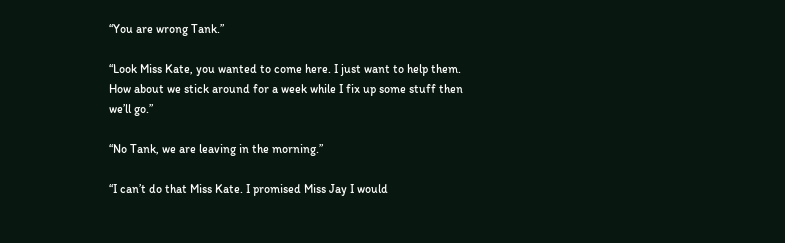“You are wrong Tank.”

“Look Miss Kate, you wanted to come here. I just want to help them. How about we stick around for a week while I fix up some stuff then we’ll go.”

“No Tank, we are leaving in the morning.”

“I can’t do that Miss Kate. I promised Miss Jay I would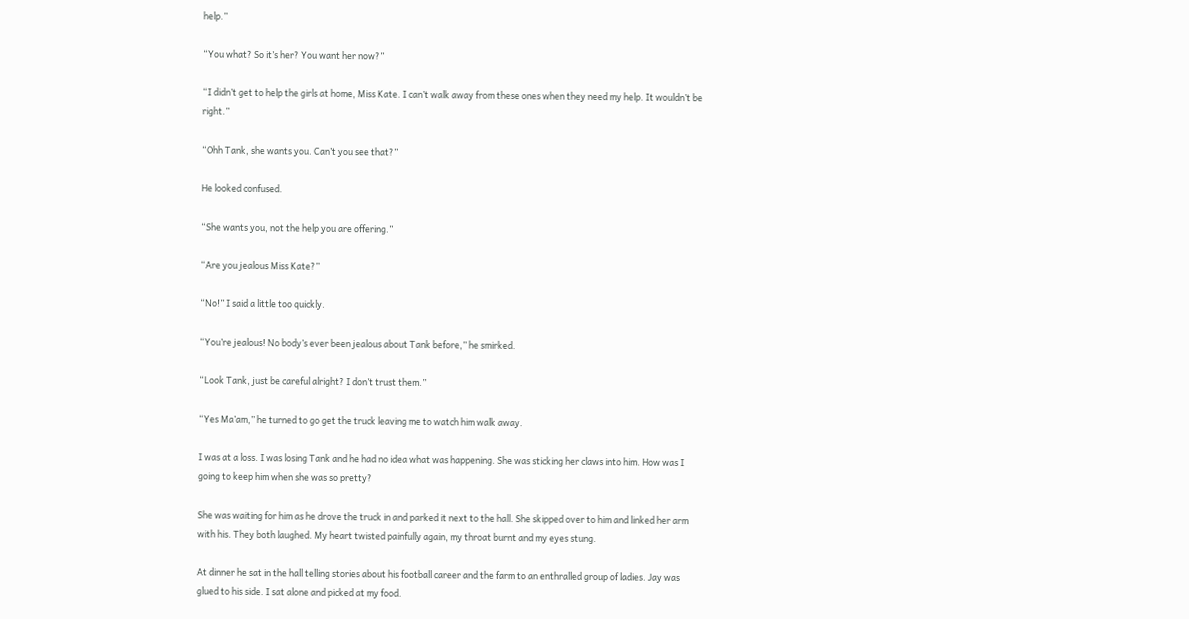help.”

“You what? So it’s her? You want her now?”

“I didn’t get to help the girls at home, Miss Kate. I can’t walk away from these ones when they need my help. It wouldn’t be right.”

“Ohh Tank, she wants you. Can’t you see that?”

He looked confused.

“She wants you, not the help you are offering.”

“Are you jealous Miss Kate?”

“No!” I said a little too quickly.

“You’re jealous! No body’s ever been jealous about Tank before,” he smirked.

“Look Tank, just be careful alright? I don’t trust them.”

“Yes Ma’am,” he turned to go get the truck leaving me to watch him walk away.

I was at a loss. I was losing Tank and he had no idea what was happening. She was sticking her claws into him. How was I going to keep him when she was so pretty?

She was waiting for him as he drove the truck in and parked it next to the hall. She skipped over to him and linked her arm with his. They both laughed. My heart twisted painfully again, my throat burnt and my eyes stung.

At dinner he sat in the hall telling stories about his football career and the farm to an enthralled group of ladies. Jay was glued to his side. I sat alone and picked at my food.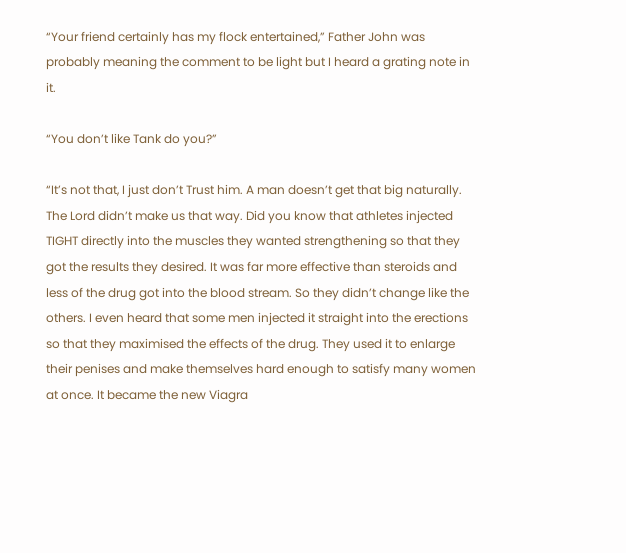“Your friend certainly has my flock entertained,” Father John was probably meaning the comment to be light but I heard a grating note in it.

“You don’t like Tank do you?”

“It’s not that, I just don’t Trust him. A man doesn’t get that big naturally. The Lord didn’t make us that way. Did you know that athletes injected TIGHT directly into the muscles they wanted strengthening so that they got the results they desired. It was far more effective than steroids and less of the drug got into the blood stream. So they didn’t change like the others. I even heard that some men injected it straight into the erections so that they maximised the effects of the drug. They used it to enlarge their penises and make themselves hard enough to satisfy many women at once. It became the new Viagra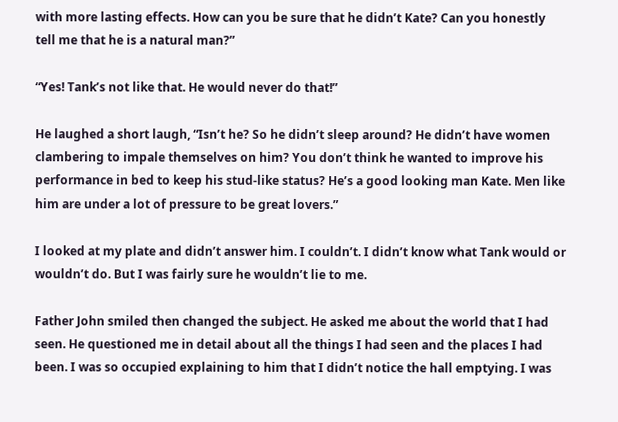with more lasting effects. How can you be sure that he didn’t Kate? Can you honestly tell me that he is a natural man?”

“Yes! Tank’s not like that. He would never do that!”

He laughed a short laugh, “Isn’t he? So he didn’t sleep around? He didn’t have women clambering to impale themselves on him? You don’t think he wanted to improve his performance in bed to keep his stud-like status? He’s a good looking man Kate. Men like him are under a lot of pressure to be great lovers.”

I looked at my plate and didn’t answer him. I couldn’t. I didn’t know what Tank would or wouldn’t do. But I was fairly sure he wouldn’t lie to me.

Father John smiled then changed the subject. He asked me about the world that I had seen. He questioned me in detail about all the things I had seen and the places I had been. I was so occupied explaining to him that I didn’t notice the hall emptying. I was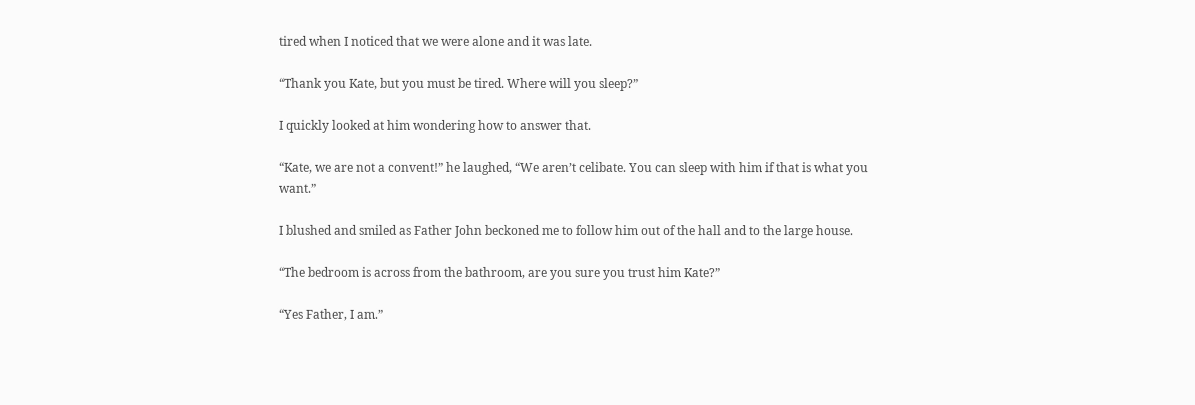tired when I noticed that we were alone and it was late.

“Thank you Kate, but you must be tired. Where will you sleep?”

I quickly looked at him wondering how to answer that.

“Kate, we are not a convent!” he laughed, “We aren’t celibate. You can sleep with him if that is what you want.”

I blushed and smiled as Father John beckoned me to follow him out of the hall and to the large house.

“The bedroom is across from the bathroom, are you sure you trust him Kate?”

“Yes Father, I am.”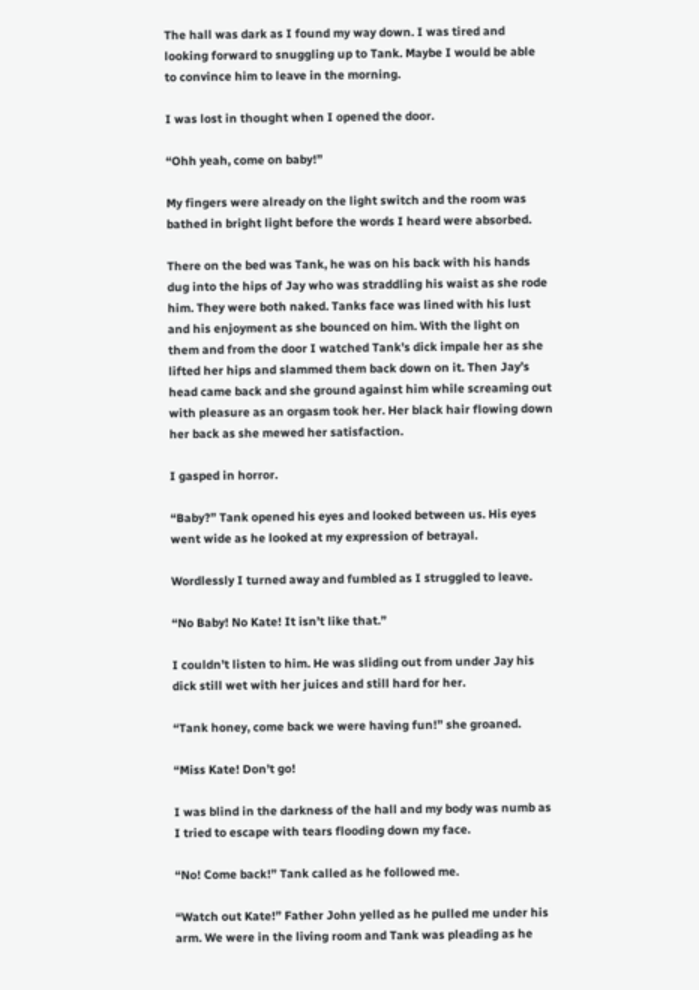The hall was dark as I found my way down. I was tired and looking forward to snuggling up to Tank. Maybe I would be able to convince him to leave in the morning.

I was lost in thought when I opened the door.

“Ohh yeah, come on baby!”

My fingers were already on the light switch and the room was bathed in bright light before the words I heard were absorbed.

There on the bed was Tank, he was on his back with his hands dug into the hips of Jay who was straddling his waist as she rode him. They were both naked. Tanks face was lined with his lust and his enjoyment as she bounced on him. With the light on them and from the door I watched Tank’s dick impale her as she lifted her hips and slammed them back down on it. Then Jay’s head came back and she ground against him while screaming out with pleasure as an orgasm took her. Her black hair flowing down her back as she mewed her satisfaction.

I gasped in horror.

“Baby?” Tank opened his eyes and looked between us. His eyes went wide as he looked at my expression of betrayal.

Wordlessly I turned away and fumbled as I struggled to leave.

“No Baby! No Kate! It isn’t like that.”

I couldn’t listen to him. He was sliding out from under Jay his dick still wet with her juices and still hard for her.

“Tank honey, come back we were having fun!” she groaned.

“Miss Kate! Don’t go!

I was blind in the darkness of the hall and my body was numb as I tried to escape with tears flooding down my face.

“No! Come back!” Tank called as he followed me.

“Watch out Kate!” Father John yelled as he pulled me under his arm. We were in the living room and Tank was pleading as he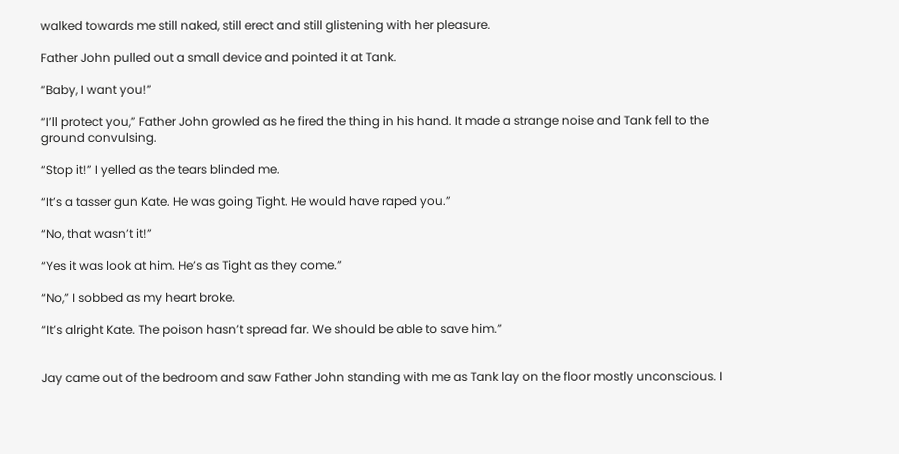walked towards me still naked, still erect and still glistening with her pleasure.

Father John pulled out a small device and pointed it at Tank.

“Baby, I want you!”

“I’ll protect you,” Father John growled as he fired the thing in his hand. It made a strange noise and Tank fell to the ground convulsing.

“Stop it!” I yelled as the tears blinded me.

“It’s a tasser gun Kate. He was going Tight. He would have raped you.”

“No, that wasn’t it!”

“Yes it was look at him. He’s as Tight as they come.”

“No,” I sobbed as my heart broke.

“It’s alright Kate. The poison hasn’t spread far. We should be able to save him.”


Jay came out of the bedroom and saw Father John standing with me as Tank lay on the floor mostly unconscious. I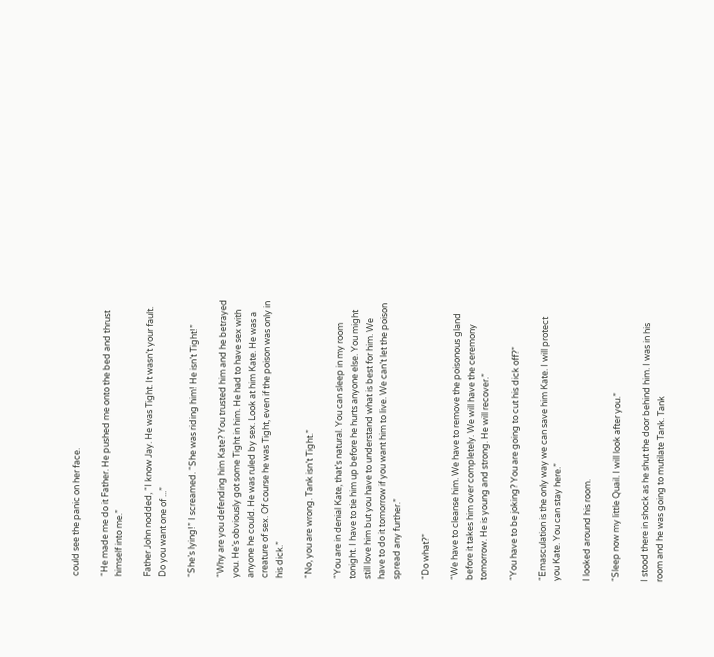could see the panic on her face.

“He made me do it Father. He pushed me onto the bed and thrust himself into me.”

Father John nodded, “I know Jay. He was Tight. It wasn’t your fault. Do you want one of ...”

“She’s lying!” I screamed. “She was riding him! He isn’t Tight!”

“Why are you defending him Kate? You trusted him and he betrayed you. He’s obviously got some Tight in him. He had to have sex with anyone he could. He was ruled by sex. Look at him Kate. He was a creature of sex. Of course he was Tight, even if the poison was only in his dick.”

“No, you are wrong. Tank isn’t Tight.”

“You are in denial Kate, that’s natural. You can sleep in my room tonight. I have to tie him up before he hurts anyone else. You might still love him but you have to understand what is best for him. We have to do it tomorrow if you want him to live. We can’t let the poison spread any further.”

“Do what?”

“We have to cleanse him. We have to remove the poisonous gland before it takes him over completely. We will have the ceremony tomorrow. He is young and strong. He will recover.”

“You have to be joking? You are going to cut his dick off?”

“Emasculation is the only way we can save him Kate. I will protect you Kate. You can stay here.”

I looked around his room.

“Sleep now my little Quail. I will look after you.”

I stood there in shock as he shut the door behind him. I was in his room and he was going to mutilate Tank. Tank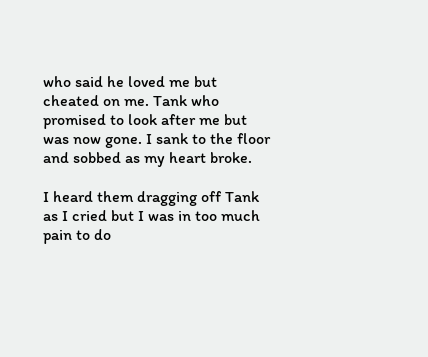who said he loved me but cheated on me. Tank who promised to look after me but was now gone. I sank to the floor and sobbed as my heart broke.

I heard them dragging off Tank as I cried but I was in too much pain to do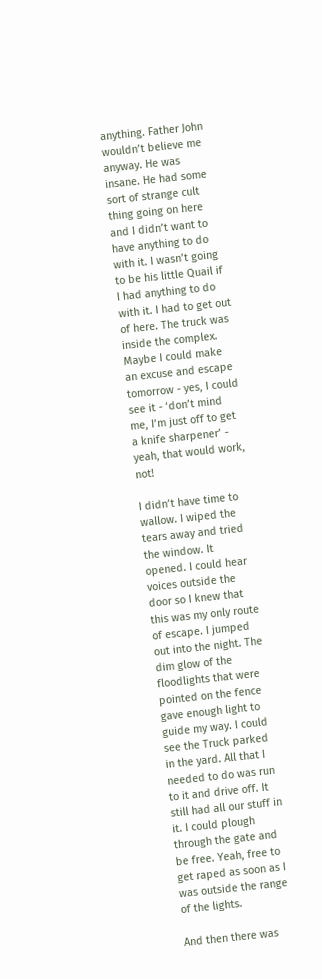anything. Father John wouldn’t believe me anyway. He was insane. He had some sort of strange cult thing going on here and I didn’t want to have anything to do with it. I wasn’t going to be his little Quail if I had anything to do with it. I had to get out of here. The truck was inside the complex. Maybe I could make an excuse and escape tomorrow - yes, I could see it - ‘don’t mind me, I’m just off to get a knife sharpener’ - yeah, that would work, not!

I didn’t have time to wallow. I wiped the tears away and tried the window. It opened. I could hear voices outside the door so I knew that this was my only route of escape. I jumped out into the night. The dim glow of the floodlights that were pointed on the fence gave enough light to guide my way. I could see the Truck parked in the yard. All that I needed to do was run to it and drive off. It still had all our stuff in it. I could plough through the gate and be free. Yeah, free to get raped as soon as I was outside the range of the lights.

And then there was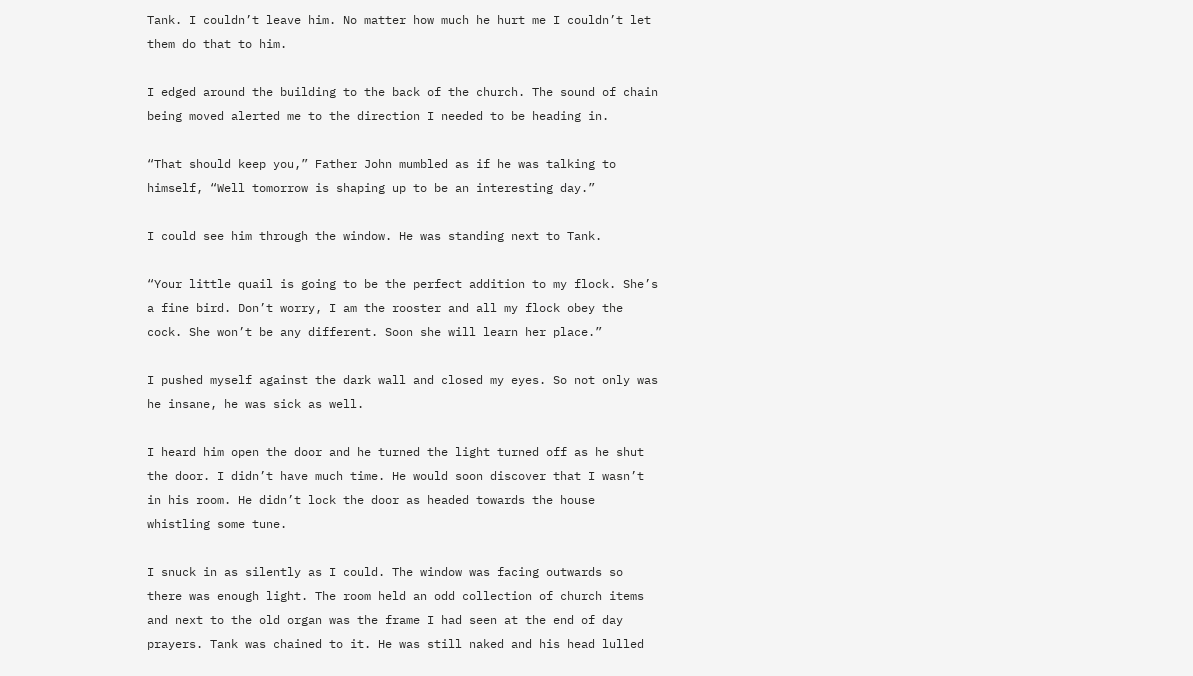Tank. I couldn’t leave him. No matter how much he hurt me I couldn’t let them do that to him.

I edged around the building to the back of the church. The sound of chain being moved alerted me to the direction I needed to be heading in.

“That should keep you,” Father John mumbled as if he was talking to himself, “Well tomorrow is shaping up to be an interesting day.”

I could see him through the window. He was standing next to Tank.

“Your little quail is going to be the perfect addition to my flock. She’s a fine bird. Don’t worry, I am the rooster and all my flock obey the cock. She won’t be any different. Soon she will learn her place.”

I pushed myself against the dark wall and closed my eyes. So not only was he insane, he was sick as well.

I heard him open the door and he turned the light turned off as he shut the door. I didn’t have much time. He would soon discover that I wasn’t in his room. He didn’t lock the door as headed towards the house whistling some tune.

I snuck in as silently as I could. The window was facing outwards so there was enough light. The room held an odd collection of church items and next to the old organ was the frame I had seen at the end of day prayers. Tank was chained to it. He was still naked and his head lulled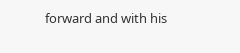forward and with his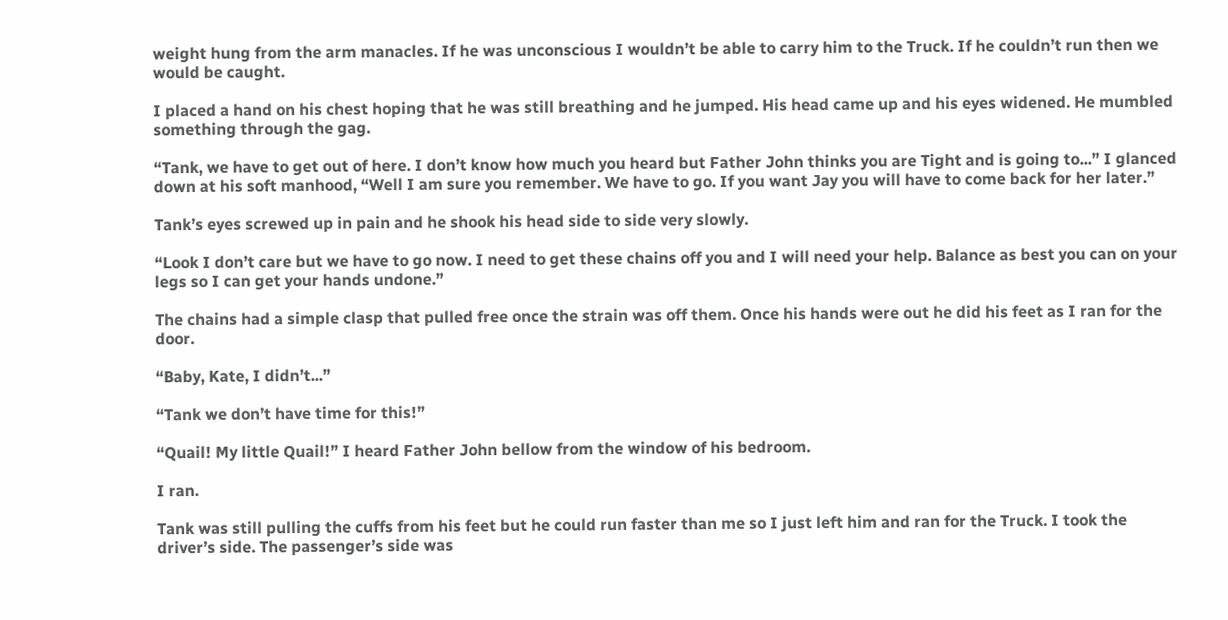weight hung from the arm manacles. If he was unconscious I wouldn’t be able to carry him to the Truck. If he couldn’t run then we would be caught.

I placed a hand on his chest hoping that he was still breathing and he jumped. His head came up and his eyes widened. He mumbled something through the gag.

“Tank, we have to get out of here. I don’t know how much you heard but Father John thinks you are Tight and is going to...” I glanced down at his soft manhood, “Well I am sure you remember. We have to go. If you want Jay you will have to come back for her later.”

Tank’s eyes screwed up in pain and he shook his head side to side very slowly.

“Look I don’t care but we have to go now. I need to get these chains off you and I will need your help. Balance as best you can on your legs so I can get your hands undone.”

The chains had a simple clasp that pulled free once the strain was off them. Once his hands were out he did his feet as I ran for the door.

“Baby, Kate, I didn’t...”

“Tank we don’t have time for this!”

“Quail! My little Quail!” I heard Father John bellow from the window of his bedroom.

I ran.

Tank was still pulling the cuffs from his feet but he could run faster than me so I just left him and ran for the Truck. I took the driver’s side. The passenger’s side was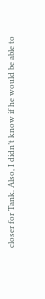closer for Tank. Also, I didn’t know if he would be able to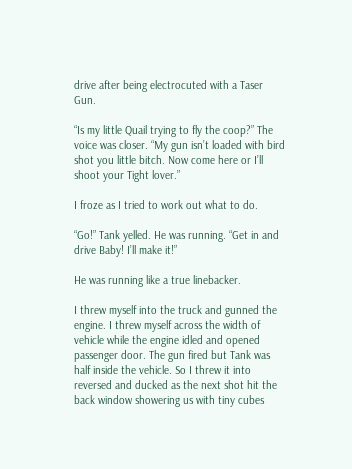drive after being electrocuted with a Taser Gun.

“Is my little Quail trying to fly the coop?” The voice was closer. “My gun isn’t loaded with bird shot you little bitch. Now come here or I’ll shoot your Tight lover.”

I froze as I tried to work out what to do.

“Go!” Tank yelled. He was running. “Get in and drive Baby! I’ll make it!”

He was running like a true linebacker.

I threw myself into the truck and gunned the engine. I threw myself across the width of vehicle while the engine idled and opened passenger door. The gun fired but Tank was half inside the vehicle. So I threw it into reversed and ducked as the next shot hit the back window showering us with tiny cubes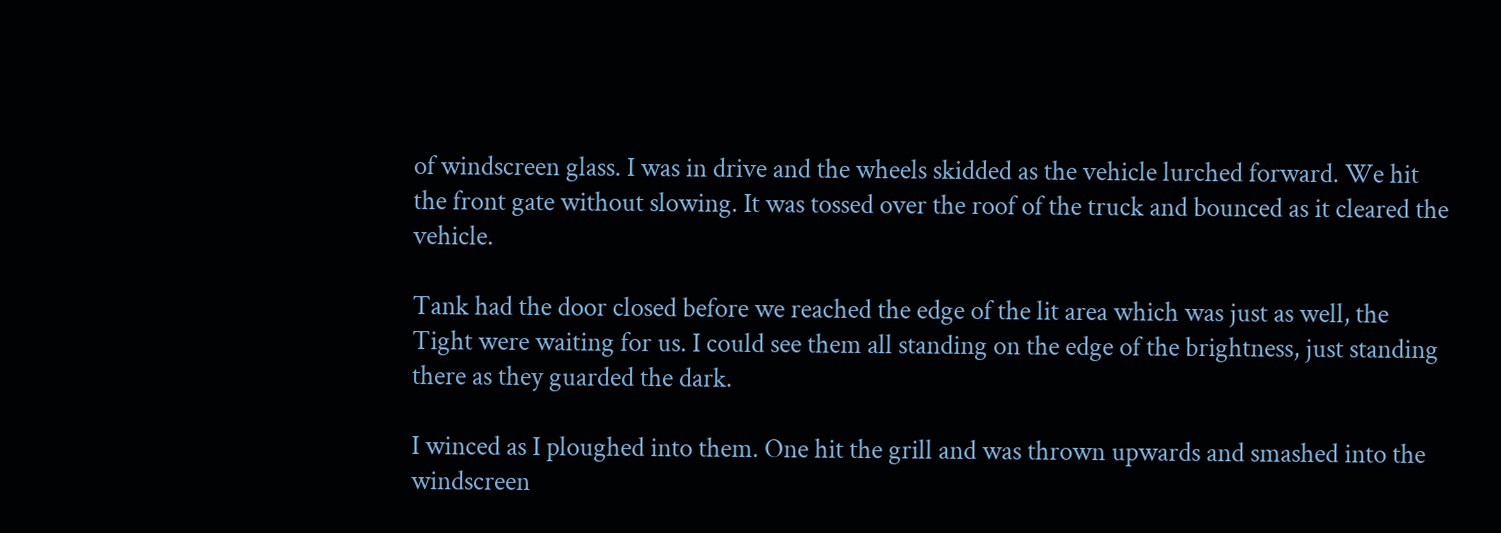of windscreen glass. I was in drive and the wheels skidded as the vehicle lurched forward. We hit the front gate without slowing. It was tossed over the roof of the truck and bounced as it cleared the vehicle.

Tank had the door closed before we reached the edge of the lit area which was just as well, the Tight were waiting for us. I could see them all standing on the edge of the brightness, just standing there as they guarded the dark.

I winced as I ploughed into them. One hit the grill and was thrown upwards and smashed into the windscreen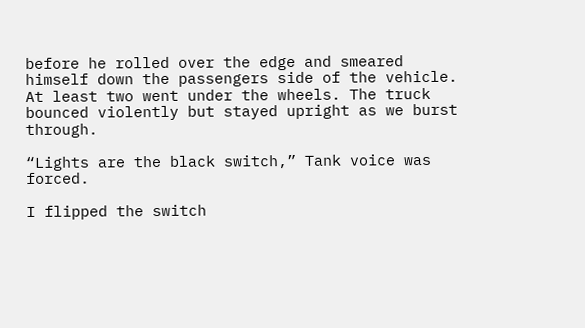before he rolled over the edge and smeared himself down the passengers side of the vehicle. At least two went under the wheels. The truck bounced violently but stayed upright as we burst through.

“Lights are the black switch,” Tank voice was forced.

I flipped the switch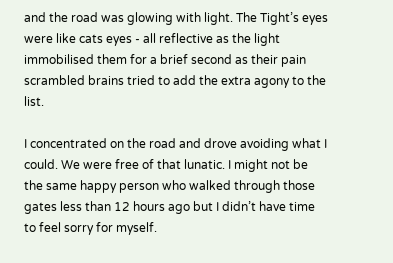and the road was glowing with light. The Tight’s eyes were like cats eyes - all reflective as the light immobilised them for a brief second as their pain scrambled brains tried to add the extra agony to the list.

I concentrated on the road and drove avoiding what I could. We were free of that lunatic. I might not be the same happy person who walked through those gates less than 12 hours ago but I didn’t have time to feel sorry for myself.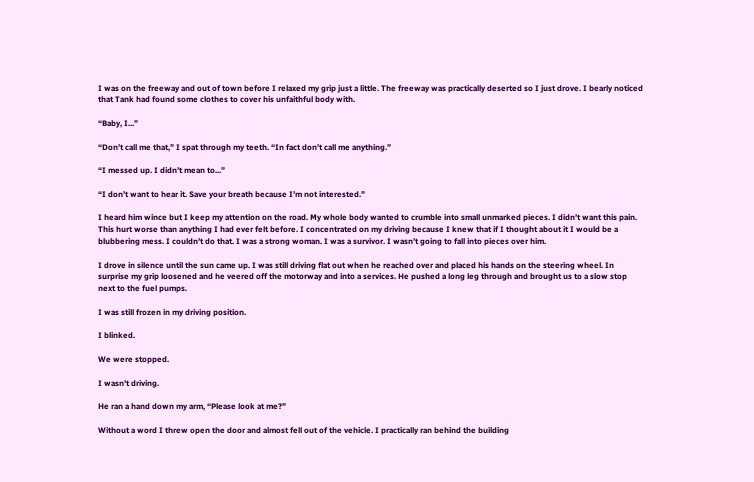I was on the freeway and out of town before I relaxed my grip just a little. The freeway was practically deserted so I just drove. I bearly noticed that Tank had found some clothes to cover his unfaithful body with.

“Baby, I...”

“Don’t call me that,” I spat through my teeth. “In fact don’t call me anything.”

“I messed up. I didn’t mean to...”

“I don’t want to hear it. Save your breath because I’m not interested.”

I heard him wince but I keep my attention on the road. My whole body wanted to crumble into small unmarked pieces. I didn’t want this pain. This hurt worse than anything I had ever felt before. I concentrated on my driving because I knew that if I thought about it I would be a blubbering mess. I couldn’t do that. I was a strong woman. I was a survivor. I wasn’t going to fall into pieces over him.

I drove in silence until the sun came up. I was still driving flat out when he reached over and placed his hands on the steering wheel. In surprise my grip loosened and he veered off the motorway and into a services. He pushed a long leg through and brought us to a slow stop next to the fuel pumps.

I was still frozen in my driving position.

I blinked.

We were stopped.

I wasn’t driving.

He ran a hand down my arm, “Please look at me?”

Without a word I threw open the door and almost fell out of the vehicle. I practically ran behind the building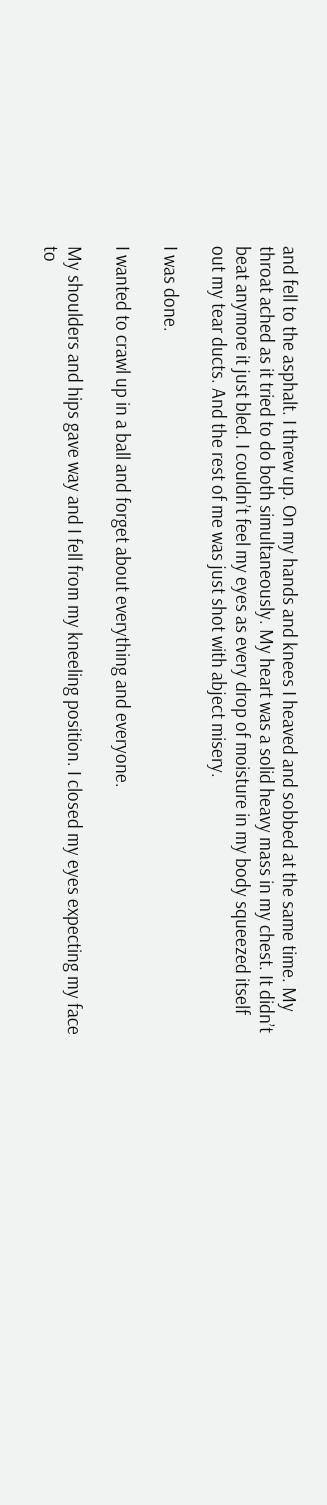and fell to the asphalt. I threw up. On my hands and knees I heaved and sobbed at the same time. My throat ached as it tried to do both simultaneously. My heart was a solid heavy mass in my chest. It didn’t beat anymore it just bled. I couldn’t feel my eyes as every drop of moisture in my body squeezed itself out my tear ducts. And the rest of me was just shot with abject misery.

I was done.

I wanted to crawl up in a ball and forget about everything and everyone.

My shoulders and hips gave way and I fell from my kneeling position. I closed my eyes expecting my face to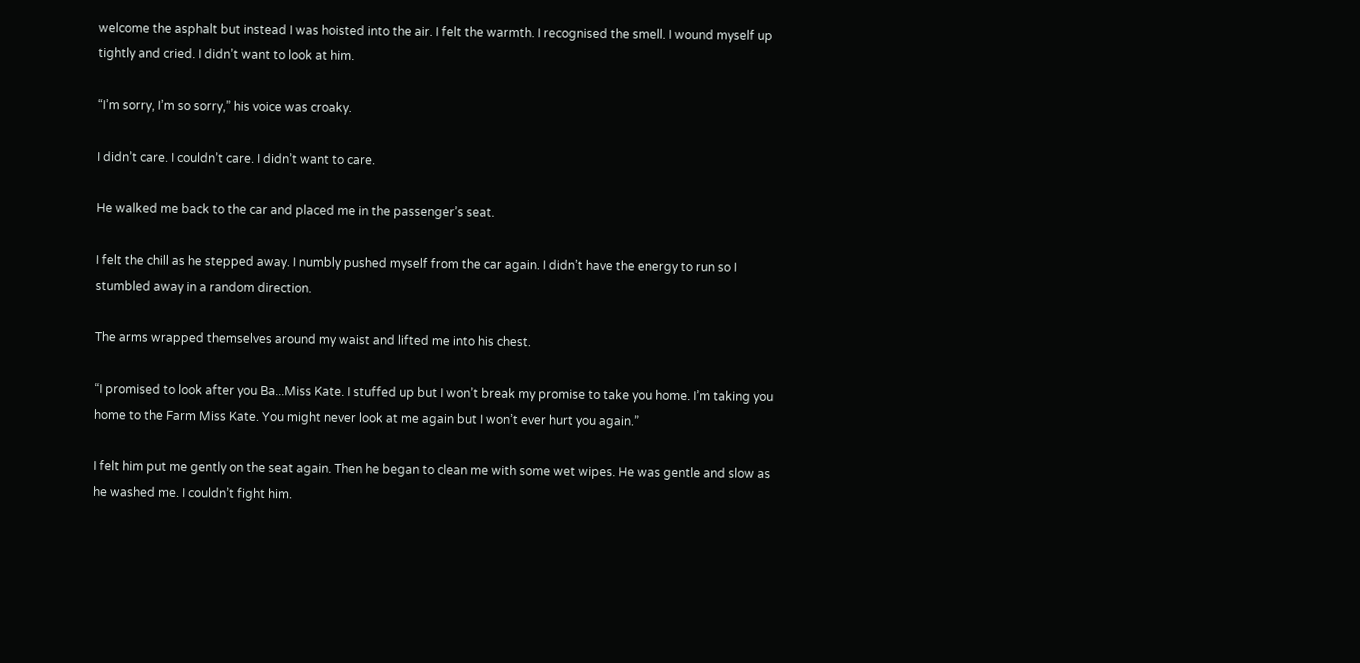welcome the asphalt but instead I was hoisted into the air. I felt the warmth. I recognised the smell. I wound myself up tightly and cried. I didn’t want to look at him.

“I’m sorry, I’m so sorry,” his voice was croaky.

I didn’t care. I couldn’t care. I didn’t want to care.

He walked me back to the car and placed me in the passenger’s seat.

I felt the chill as he stepped away. I numbly pushed myself from the car again. I didn’t have the energy to run so I stumbled away in a random direction.

The arms wrapped themselves around my waist and lifted me into his chest.

“I promised to look after you Ba...Miss Kate. I stuffed up but I won’t break my promise to take you home. I’m taking you home to the Farm Miss Kate. You might never look at me again but I won’t ever hurt you again.”

I felt him put me gently on the seat again. Then he began to clean me with some wet wipes. He was gentle and slow as he washed me. I couldn’t fight him.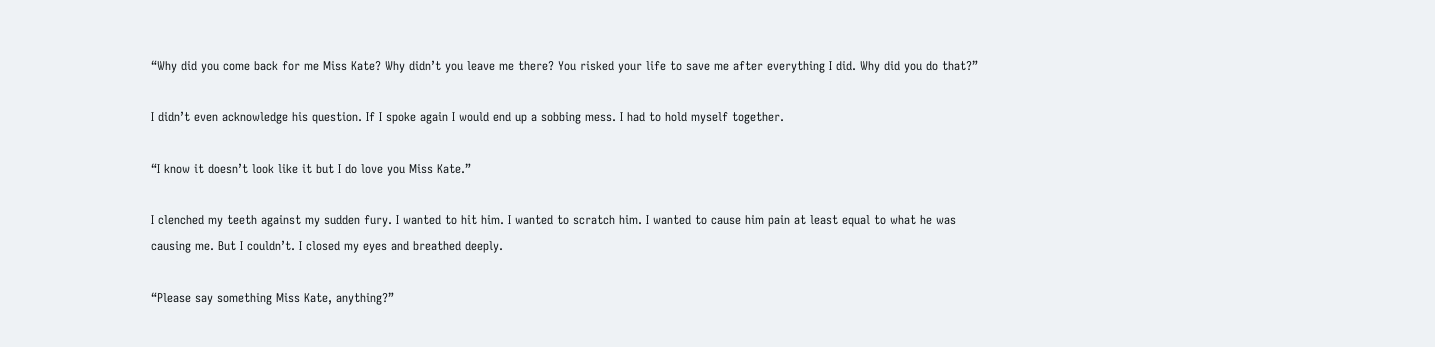“Why did you come back for me Miss Kate? Why didn’t you leave me there? You risked your life to save me after everything I did. Why did you do that?”

I didn’t even acknowledge his question. If I spoke again I would end up a sobbing mess. I had to hold myself together.

“I know it doesn’t look like it but I do love you Miss Kate.”

I clenched my teeth against my sudden fury. I wanted to hit him. I wanted to scratch him. I wanted to cause him pain at least equal to what he was causing me. But I couldn’t. I closed my eyes and breathed deeply.

“Please say something Miss Kate, anything?”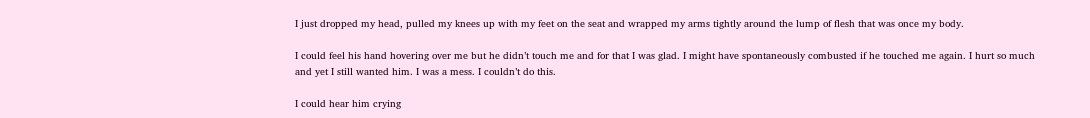I just dropped my head, pulled my knees up with my feet on the seat and wrapped my arms tightly around the lump of flesh that was once my body.

I could feel his hand hovering over me but he didn’t touch me and for that I was glad. I might have spontaneously combusted if he touched me again. I hurt so much and yet I still wanted him. I was a mess. I couldn’t do this.

I could hear him crying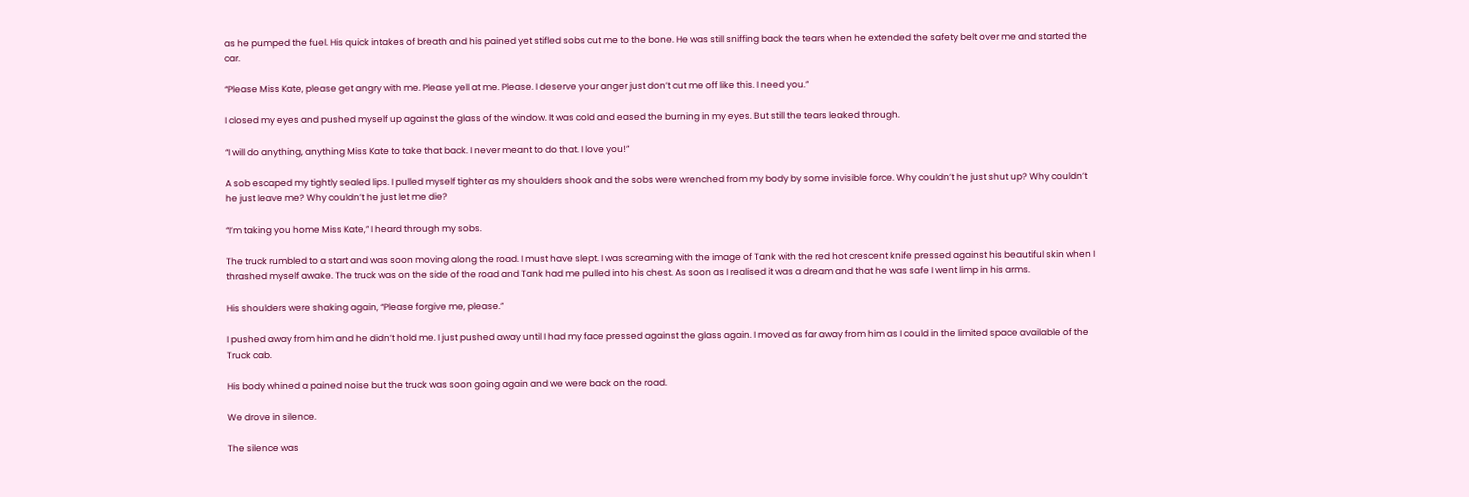as he pumped the fuel. His quick intakes of breath and his pained yet stifled sobs cut me to the bone. He was still sniffing back the tears when he extended the safety belt over me and started the car.

“Please Miss Kate, please get angry with me. Please yell at me. Please. I deserve your anger just don’t cut me off like this. I need you.”

I closed my eyes and pushed myself up against the glass of the window. It was cold and eased the burning in my eyes. But still the tears leaked through.

“I will do anything, anything Miss Kate to take that back. I never meant to do that. I love you!”

A sob escaped my tightly sealed lips. I pulled myself tighter as my shoulders shook and the sobs were wrenched from my body by some invisible force. Why couldn’t he just shut up? Why couldn’t he just leave me? Why couldn’t he just let me die?

“I’m taking you home Miss Kate,” I heard through my sobs.

The truck rumbled to a start and was soon moving along the road. I must have slept. I was screaming with the image of Tank with the red hot crescent knife pressed against his beautiful skin when I thrashed myself awake. The truck was on the side of the road and Tank had me pulled into his chest. As soon as I realised it was a dream and that he was safe I went limp in his arms.

His shoulders were shaking again, “Please forgive me, please.”

I pushed away from him and he didn’t hold me. I just pushed away until I had my face pressed against the glass again. I moved as far away from him as I could in the limited space available of the Truck cab.

His body whined a pained noise but the truck was soon going again and we were back on the road.

We drove in silence.

The silence was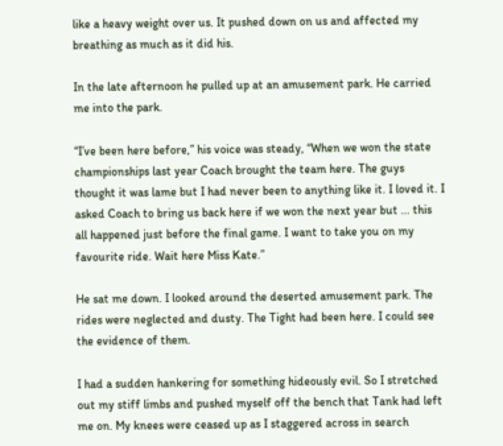like a heavy weight over us. It pushed down on us and affected my breathing as much as it did his.

In the late afternoon he pulled up at an amusement park. He carried me into the park.

“I’ve been here before,” his voice was steady, “When we won the state championships last year Coach brought the team here. The guys thought it was lame but I had never been to anything like it. I loved it. I asked Coach to bring us back here if we won the next year but ... this all happened just before the final game. I want to take you on my favourite ride. Wait here Miss Kate.”

He sat me down. I looked around the deserted amusement park. The rides were neglected and dusty. The Tight had been here. I could see the evidence of them.

I had a sudden hankering for something hideously evil. So I stretched out my stiff limbs and pushed myself off the bench that Tank had left me on. My knees were ceased up as I staggered across in search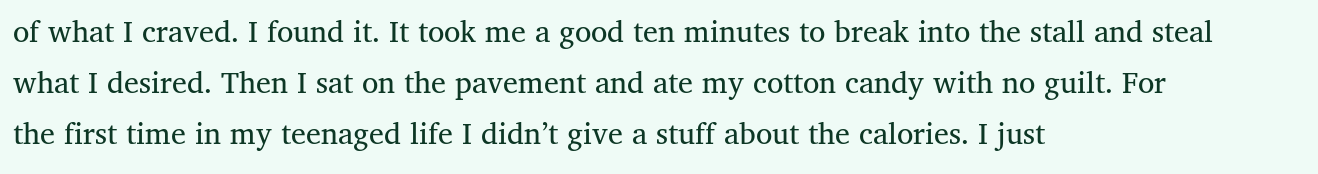of what I craved. I found it. It took me a good ten minutes to break into the stall and steal what I desired. Then I sat on the pavement and ate my cotton candy with no guilt. For the first time in my teenaged life I didn’t give a stuff about the calories. I just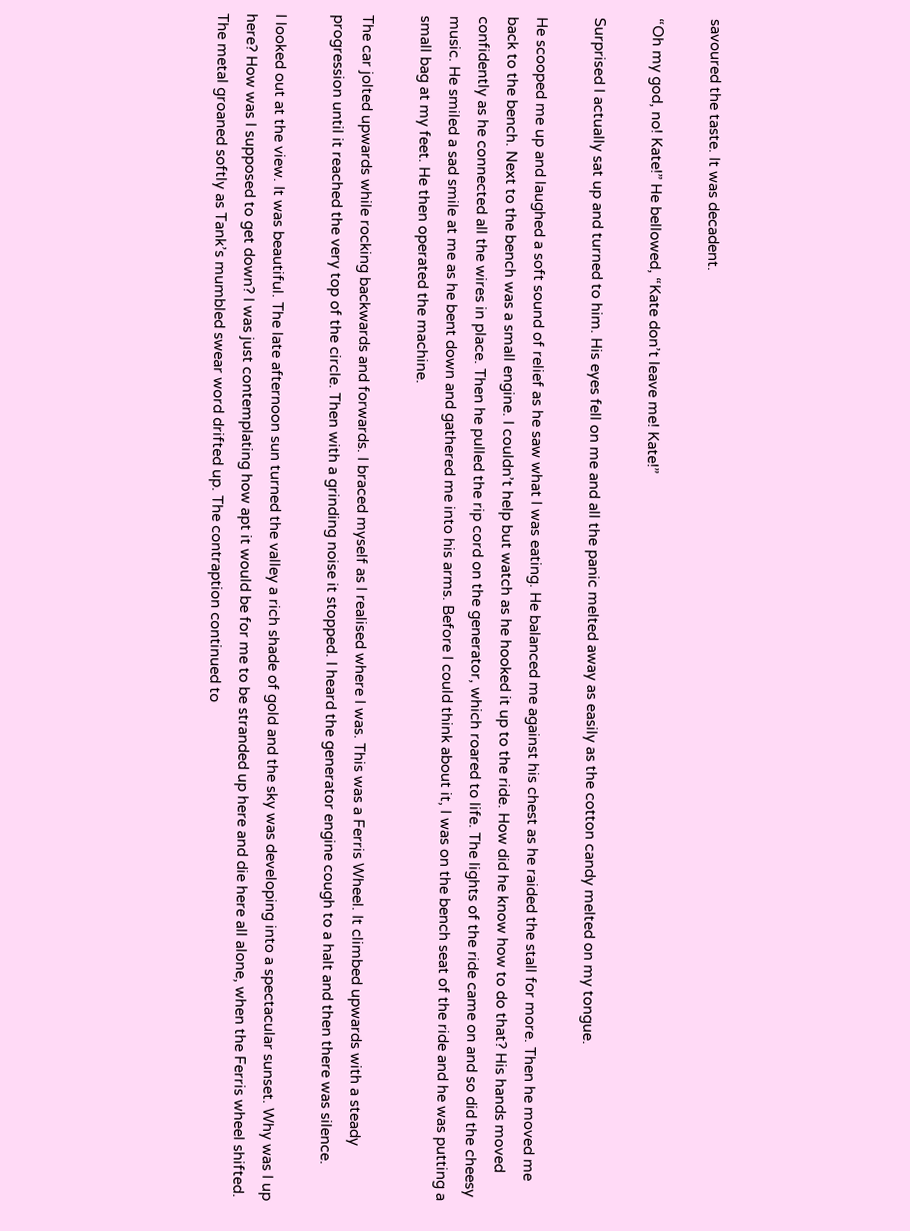savoured the taste. It was decadent.

“Oh my god, no! Kate!” He bellowed, “Kate don’t leave me! Kate!”

Surprised I actually sat up and turned to him. His eyes fell on me and all the panic melted away as easily as the cotton candy melted on my tongue.

He scooped me up and laughed a soft sound of relief as he saw what I was eating. He balanced me against his chest as he raided the stall for more. Then he moved me back to the bench. Next to the bench was a small engine. I couldn’t help but watch as he hooked it up to the ride. How did he know how to do that? His hands moved confidently as he connected all the wires in place. Then he pulled the rip cord on the generator, which roared to life. The lights of the ride came on and so did the cheesy music. He smiled a sad smile at me as he bent down and gathered me into his arms. Before I could think about it, I was on the bench seat of the ride and he was putting a small bag at my feet. He then operated the machine.

The car jolted upwards while rocking backwards and forwards. I braced myself as I realised where I was. This was a Ferris Wheel. It climbed upwards with a steady progression until it reached the very top of the circle. Then with a grinding noise it stopped. I heard the generator engine cough to a halt and then there was silence.

I looked out at the view. It was beautiful. The late afternoon sun turned the valley a rich shade of gold and the sky was developing into a spectacular sunset. Why was I up here? How was I supposed to get down? I was just contemplating how apt it would be for me to be stranded up here and die here all alone, when the Ferris wheel shifted. The metal groaned softly as Tank’s mumbled swear word drifted up. The contraption continued to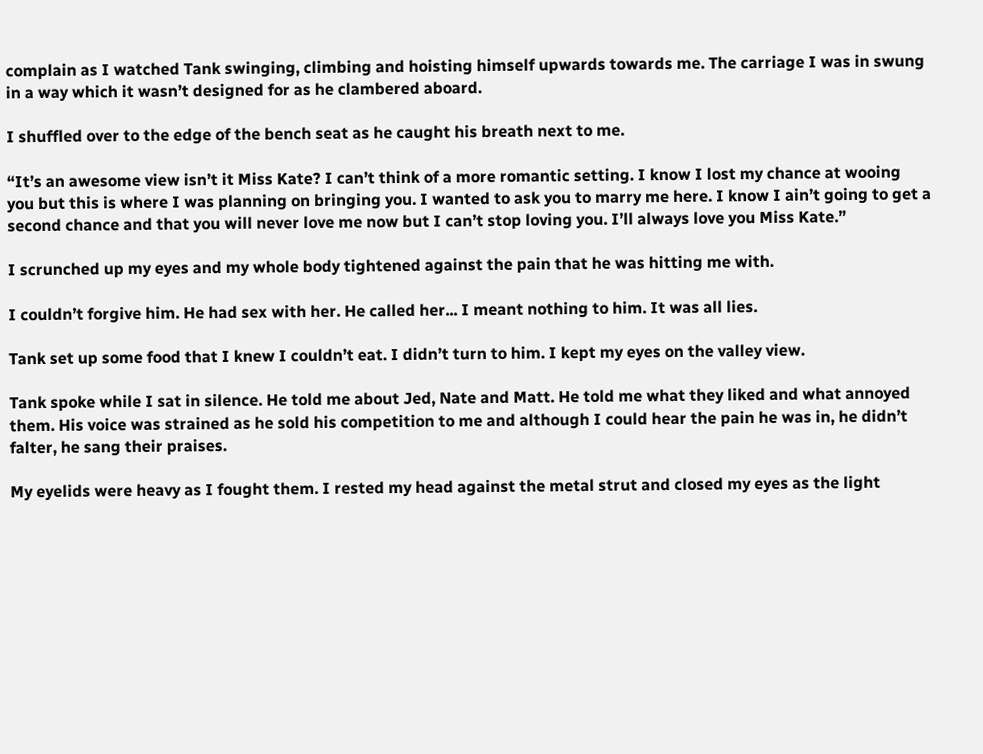complain as I watched Tank swinging, climbing and hoisting himself upwards towards me. The carriage I was in swung in a way which it wasn’t designed for as he clambered aboard.

I shuffled over to the edge of the bench seat as he caught his breath next to me.

“It’s an awesome view isn’t it Miss Kate? I can’t think of a more romantic setting. I know I lost my chance at wooing you but this is where I was planning on bringing you. I wanted to ask you to marry me here. I know I ain’t going to get a second chance and that you will never love me now but I can’t stop loving you. I’ll always love you Miss Kate.”

I scrunched up my eyes and my whole body tightened against the pain that he was hitting me with.

I couldn’t forgive him. He had sex with her. He called her... I meant nothing to him. It was all lies.

Tank set up some food that I knew I couldn’t eat. I didn’t turn to him. I kept my eyes on the valley view.

Tank spoke while I sat in silence. He told me about Jed, Nate and Matt. He told me what they liked and what annoyed them. His voice was strained as he sold his competition to me and although I could hear the pain he was in, he didn’t falter, he sang their praises.

My eyelids were heavy as I fought them. I rested my head against the metal strut and closed my eyes as the light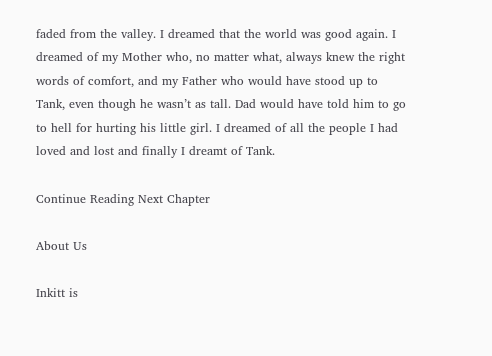faded from the valley. I dreamed that the world was good again. I dreamed of my Mother who, no matter what, always knew the right words of comfort, and my Father who would have stood up to Tank, even though he wasn’t as tall. Dad would have told him to go to hell for hurting his little girl. I dreamed of all the people I had loved and lost and finally I dreamt of Tank.

Continue Reading Next Chapter

About Us

Inkitt is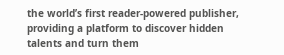the world’s first reader-powered publisher, providing a platform to discover hidden talents and turn them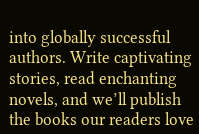into globally successful authors. Write captivating stories, read enchanting novels, and we’ll publish the books our readers love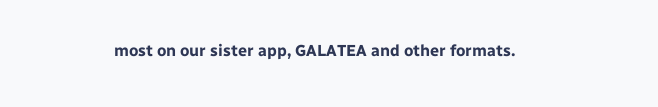most on our sister app, GALATEA and other formats.